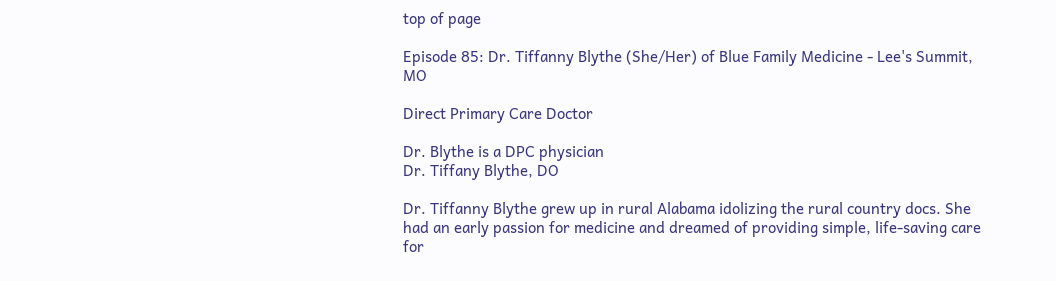top of page

Episode 85: Dr. Tiffanny Blythe (She/Her) of Blue Family Medicine - Lee's Summit, MO

Direct Primary Care Doctor

Dr. Blythe is a DPC physician
Dr. Tiffany Blythe, DO

Dr. Tiffanny Blythe grew up in rural Alabama idolizing the rural country docs. She had an early passion for medicine and dreamed of providing simple, life-saving care for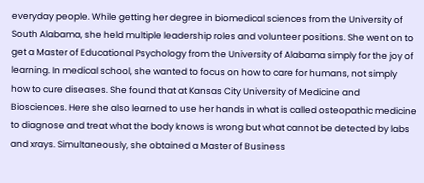everyday people. While getting her degree in biomedical sciences from the University of South Alabama, she held multiple leadership roles and volunteer positions. She went on to get a Master of Educational Psychology from the University of Alabama simply for the joy of learning. In medical school, she wanted to focus on how to care for humans, not simply how to cure diseases. She found that at Kansas City University of Medicine and Biosciences. Here she also learned to use her hands in what is called osteopathic medicine to diagnose and treat what the body knows is wrong but what cannot be detected by labs and xrays. Simultaneously, she obtained a Master of Business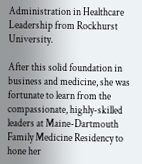Administration in Healthcare Leadership from Rockhurst University.

After this solid foundation in business and medicine, she was fortunate to learn from the compassionate, highly-skilled leaders at Maine-Dartmouth Family Medicine Residency to hone her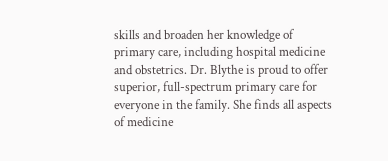skills and broaden her knowledge of primary care, including hospital medicine and obstetrics. Dr. Blythe is proud to offer superior, full-spectrum primary care for everyone in the family. She finds all aspects of medicine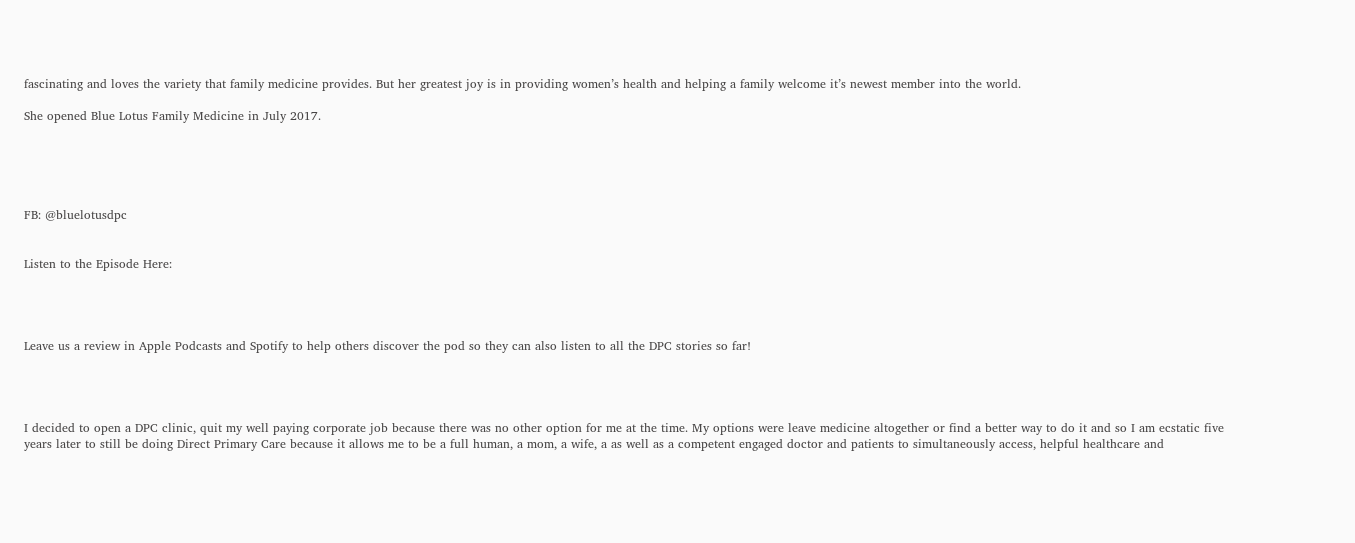fascinating and loves the variety that family medicine provides. But her greatest joy is in providing women’s health and helping a family welcome it’s newest member into the world.

She opened Blue Lotus Family Medicine in July 2017.





FB: @bluelotusdpc


Listen to the Episode Here:




Leave us a review in Apple Podcasts and Spotify to help others discover the pod so they can also listen to all the DPC stories so far!




I decided to open a DPC clinic, quit my well paying corporate job because there was no other option for me at the time. My options were leave medicine altogether or find a better way to do it and so I am ecstatic five years later to still be doing Direct Primary Care because it allows me to be a full human, a mom, a wife, a as well as a competent engaged doctor and patients to simultaneously access, helpful healthcare and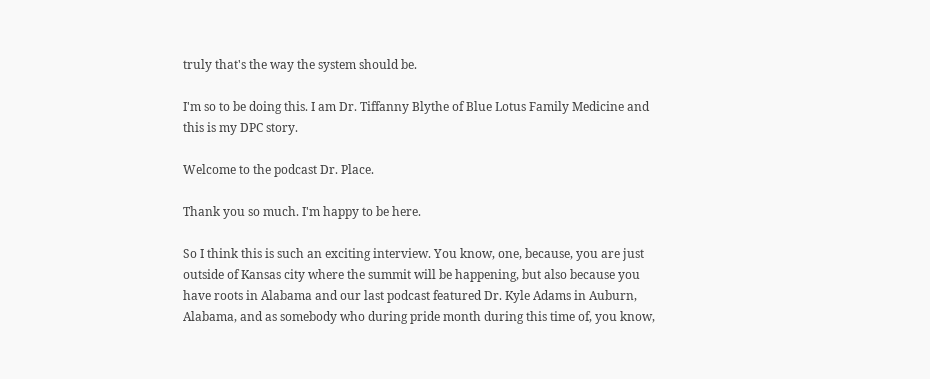truly that's the way the system should be.

I'm so to be doing this. I am Dr. Tiffanny Blythe of Blue Lotus Family Medicine and this is my DPC story.

Welcome to the podcast Dr. Place.

Thank you so much. I'm happy to be here.

So I think this is such an exciting interview. You know, one, because, you are just outside of Kansas city where the summit will be happening, but also because you have roots in Alabama and our last podcast featured Dr. Kyle Adams in Auburn, Alabama, and as somebody who during pride month during this time of, you know,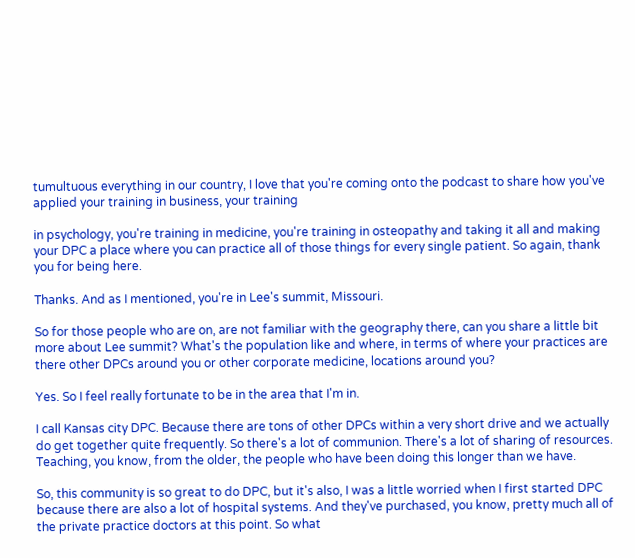tumultuous everything in our country, I love that you're coming onto the podcast to share how you've applied your training in business, your training

in psychology, you're training in medicine, you're training in osteopathy and taking it all and making your DPC a place where you can practice all of those things for every single patient. So again, thank you for being here.

Thanks. And as I mentioned, you're in Lee's summit, Missouri.

So for those people who are on, are not familiar with the geography there, can you share a little bit more about Lee summit? What's the population like and where, in terms of where your practices are there other DPCs around you or other corporate medicine, locations around you?

Yes. So I feel really fortunate to be in the area that I'm in.

I call Kansas city DPC. Because there are tons of other DPCs within a very short drive and we actually do get together quite frequently. So there's a lot of communion. There's a lot of sharing of resources. Teaching, you know, from the older, the people who have been doing this longer than we have.

So, this community is so great to do DPC, but it's also, I was a little worried when I first started DPC because there are also a lot of hospital systems. And they've purchased, you know, pretty much all of the private practice doctors at this point. So what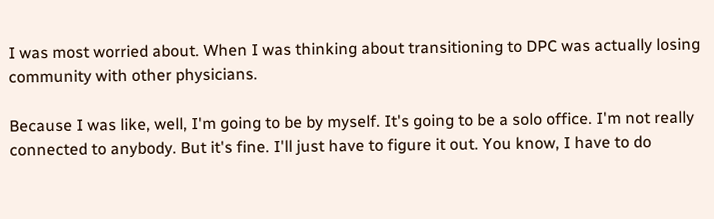I was most worried about. When I was thinking about transitioning to DPC was actually losing community with other physicians.

Because I was like, well, I'm going to be by myself. It's going to be a solo office. I'm not really connected to anybody. But it's fine. I'll just have to figure it out. You know, I have to do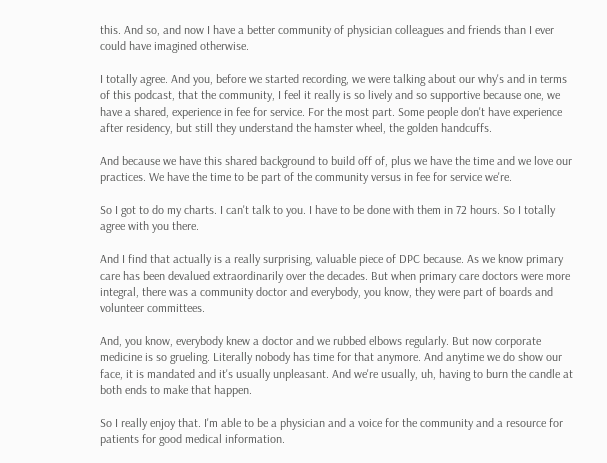this. And so, and now I have a better community of physician colleagues and friends than I ever could have imagined otherwise.

I totally agree. And you, before we started recording, we were talking about our why's and in terms of this podcast, that the community, I feel it really is so lively and so supportive because one, we have a shared, experience in fee for service. For the most part. Some people don't have experience after residency, but still they understand the hamster wheel, the golden handcuffs.

And because we have this shared background to build off of, plus we have the time and we love our practices. We have the time to be part of the community versus in fee for service we're.

So I got to do my charts. I can't talk to you. I have to be done with them in 72 hours. So I totally agree with you there.

And I find that actually is a really surprising, valuable piece of DPC because. As we know primary care has been devalued extraordinarily over the decades. But when primary care doctors were more integral, there was a community doctor and everybody, you know, they were part of boards and volunteer committees.

And, you know, everybody knew a doctor and we rubbed elbows regularly. But now corporate medicine is so grueling. Literally nobody has time for that anymore. And anytime we do show our face, it is mandated and it's usually unpleasant. And we're usually, uh, having to burn the candle at both ends to make that happen.

So I really enjoy that. I'm able to be a physician and a voice for the community and a resource for patients for good medical information.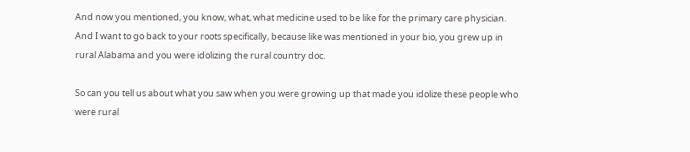And now you mentioned, you know, what, what medicine used to be like for the primary care physician. And I want to go back to your roots specifically, because like was mentioned in your bio, you grew up in rural Alabama and you were idolizing the rural country doc.

So can you tell us about what you saw when you were growing up that made you idolize these people who were rural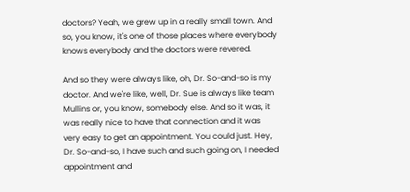doctors? Yeah, we grew up in a really small town. And so, you know, it's one of those places where everybody knows everybody and the doctors were revered.

And so they were always like, oh, Dr. So-and-so is my doctor. And we're like, well, Dr. Sue is always like team Mullins or, you know, somebody else. And so it was, it was really nice to have that connection and it was very easy to get an appointment. You could just. Hey, Dr. So-and-so, I have such and such going on, I needed appointment and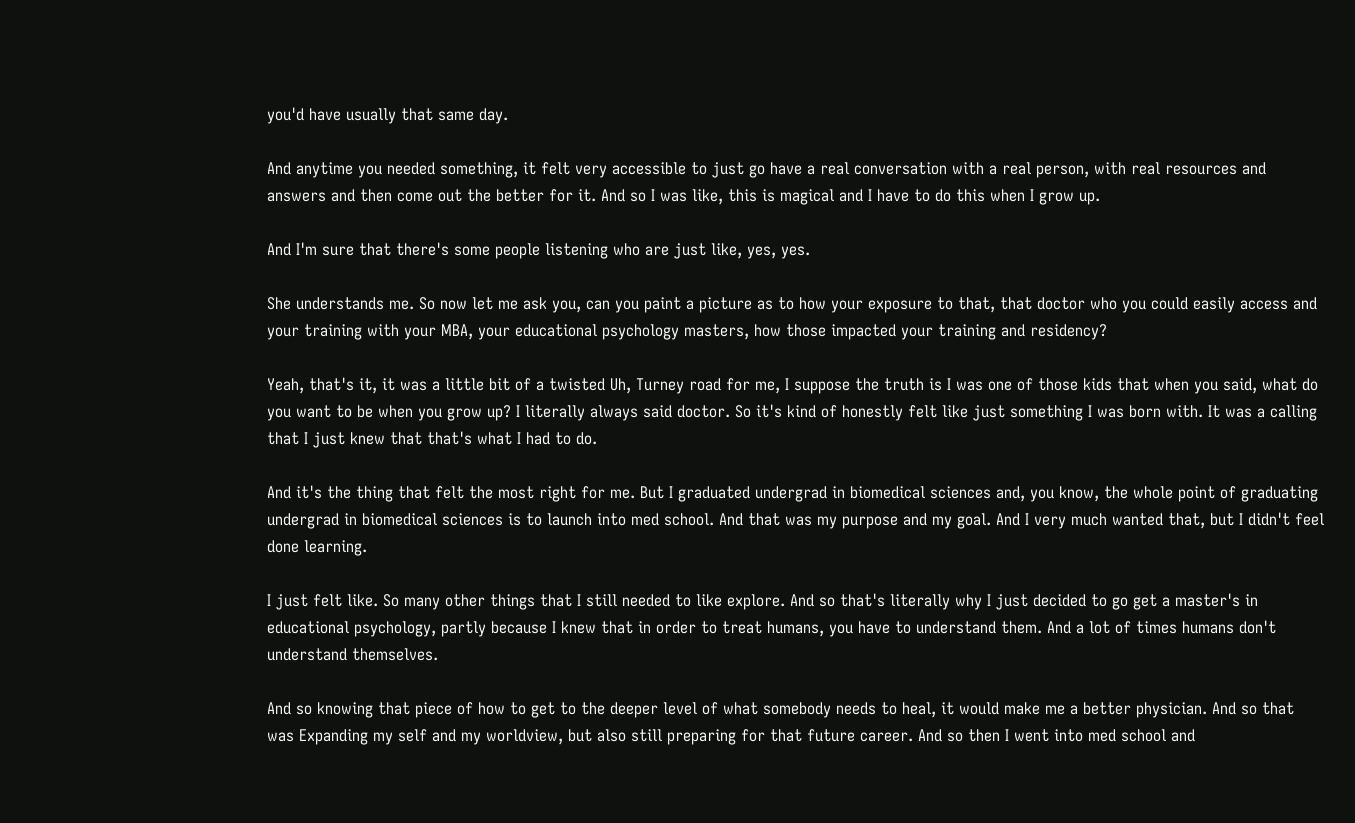you'd have usually that same day.

And anytime you needed something, it felt very accessible to just go have a real conversation with a real person, with real resources and answers and then come out the better for it. And so I was like, this is magical and I have to do this when I grow up.

And I'm sure that there's some people listening who are just like, yes, yes.

She understands me. So now let me ask you, can you paint a picture as to how your exposure to that, that doctor who you could easily access and your training with your MBA, your educational psychology masters, how those impacted your training and residency?

Yeah, that's it, it was a little bit of a twisted Uh, Turney road for me, I suppose the truth is I was one of those kids that when you said, what do you want to be when you grow up? I literally always said doctor. So it's kind of honestly felt like just something I was born with. It was a calling that I just knew that that's what I had to do.

And it's the thing that felt the most right for me. But I graduated undergrad in biomedical sciences and, you know, the whole point of graduating undergrad in biomedical sciences is to launch into med school. And that was my purpose and my goal. And I very much wanted that, but I didn't feel done learning.

I just felt like. So many other things that I still needed to like explore. And so that's literally why I just decided to go get a master's in educational psychology, partly because I knew that in order to treat humans, you have to understand them. And a lot of times humans don't understand themselves.

And so knowing that piece of how to get to the deeper level of what somebody needs to heal, it would make me a better physician. And so that was Expanding my self and my worldview, but also still preparing for that future career. And so then I went into med school and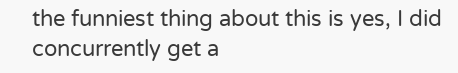the funniest thing about this is yes, I did concurrently get a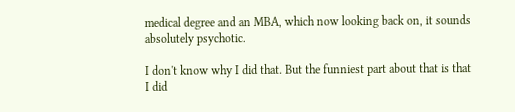medical degree and an MBA, which now looking back on, it sounds absolutely psychotic.

I don't know why I did that. But the funniest part about that is that I did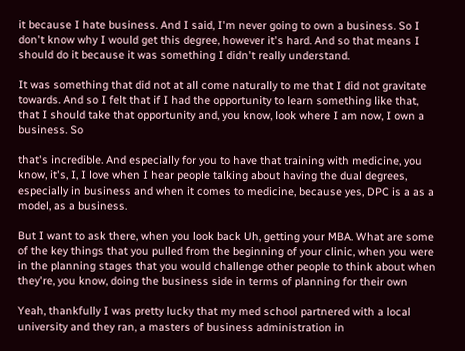it because I hate business. And I said, I'm never going to own a business. So I don't know why I would get this degree, however it's hard. And so that means I should do it because it was something I didn't really understand.

It was something that did not at all come naturally to me that I did not gravitate towards. And so I felt that if I had the opportunity to learn something like that, that I should take that opportunity and, you know, look where I am now, I own a business. So

that's incredible. And especially for you to have that training with medicine, you know, it's, I, I love when I hear people talking about having the dual degrees, especially in business and when it comes to medicine, because yes, DPC is a as a model, as a business.

But I want to ask there, when you look back Uh, getting your MBA. What are some of the key things that you pulled from the beginning of your clinic, when you were in the planning stages that you would challenge other people to think about when they're, you know, doing the business side in terms of planning for their own

Yeah, thankfully I was pretty lucky that my med school partnered with a local university and they ran, a masters of business administration in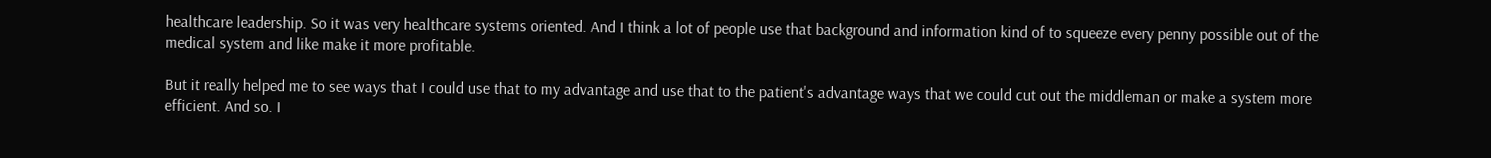healthcare leadership. So it was very healthcare systems oriented. And I think a lot of people use that background and information kind of to squeeze every penny possible out of the medical system and like make it more profitable.

But it really helped me to see ways that I could use that to my advantage and use that to the patient's advantage ways that we could cut out the middleman or make a system more efficient. And so. I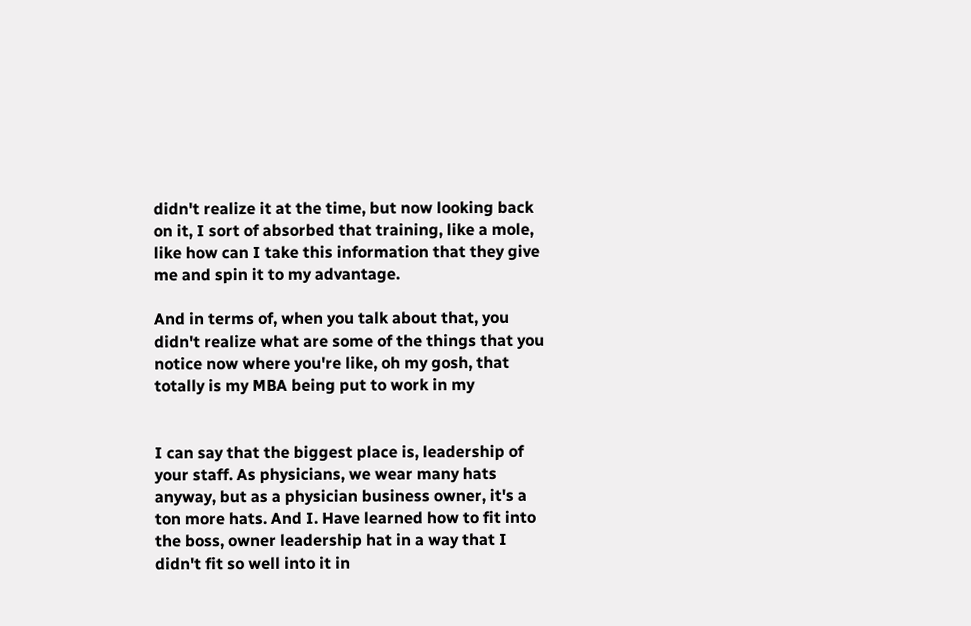didn't realize it at the time, but now looking back on it, I sort of absorbed that training, like a mole, like how can I take this information that they give me and spin it to my advantage.

And in terms of, when you talk about that, you didn't realize what are some of the things that you notice now where you're like, oh my gosh, that totally is my MBA being put to work in my


I can say that the biggest place is, leadership of your staff. As physicians, we wear many hats anyway, but as a physician business owner, it's a ton more hats. And I. Have learned how to fit into the boss, owner leadership hat in a way that I didn't fit so well into it in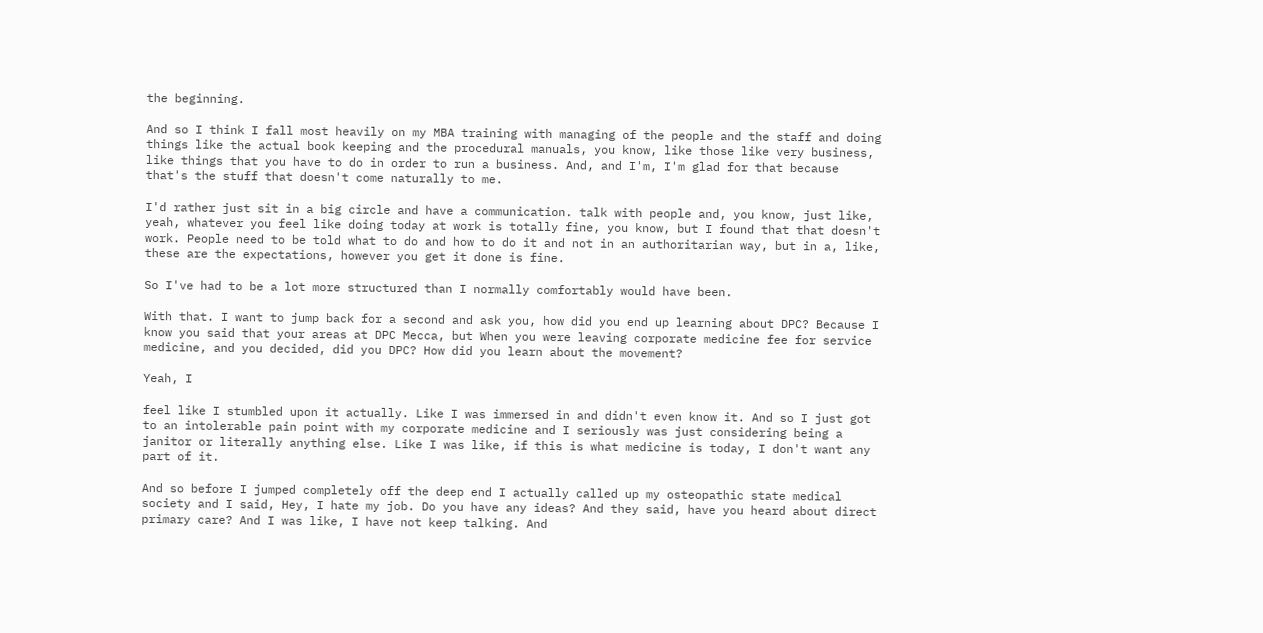the beginning.

And so I think I fall most heavily on my MBA training with managing of the people and the staff and doing things like the actual book keeping and the procedural manuals, you know, like those like very business, like things that you have to do in order to run a business. And, and I'm, I'm glad for that because that's the stuff that doesn't come naturally to me.

I'd rather just sit in a big circle and have a communication. talk with people and, you know, just like, yeah, whatever you feel like doing today at work is totally fine, you know, but I found that that doesn't work. People need to be told what to do and how to do it and not in an authoritarian way, but in a, like, these are the expectations, however you get it done is fine.

So I've had to be a lot more structured than I normally comfortably would have been.

With that. I want to jump back for a second and ask you, how did you end up learning about DPC? Because I know you said that your areas at DPC Mecca, but When you were leaving corporate medicine fee for service medicine, and you decided, did you DPC? How did you learn about the movement?

Yeah, I

feel like I stumbled upon it actually. Like I was immersed in and didn't even know it. And so I just got to an intolerable pain point with my corporate medicine and I seriously was just considering being a janitor or literally anything else. Like I was like, if this is what medicine is today, I don't want any part of it.

And so before I jumped completely off the deep end I actually called up my osteopathic state medical society and I said, Hey, I hate my job. Do you have any ideas? And they said, have you heard about direct primary care? And I was like, I have not keep talking. And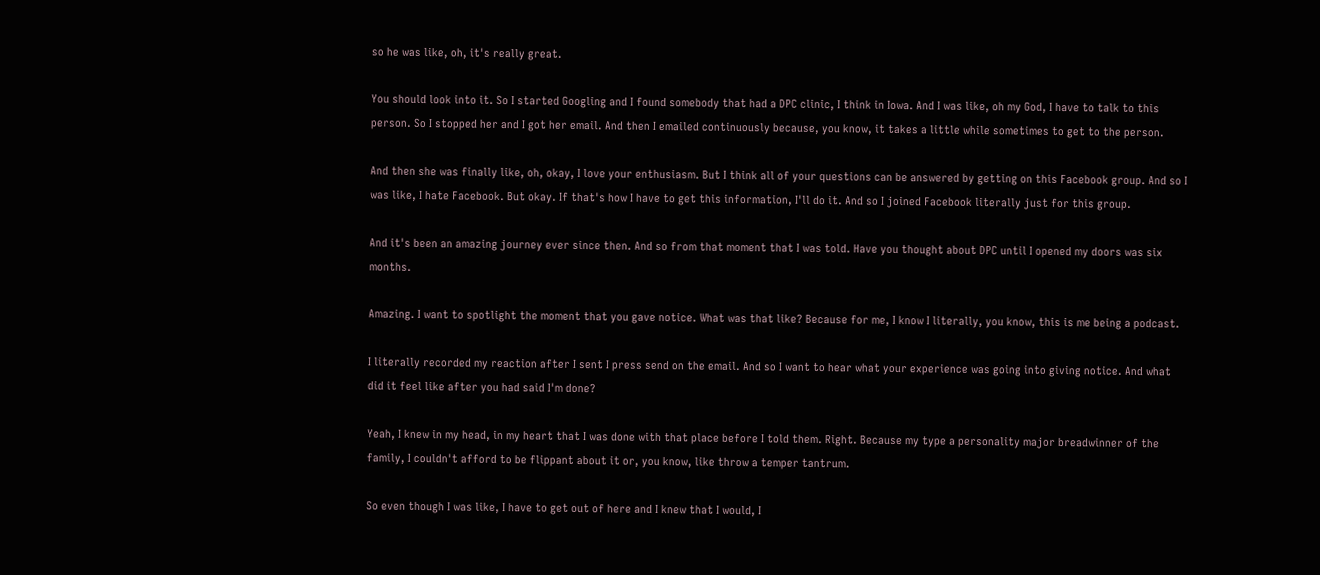so he was like, oh, it's really great.

You should look into it. So I started Googling and I found somebody that had a DPC clinic, I think in Iowa. And I was like, oh my God, I have to talk to this person. So I stopped her and I got her email. And then I emailed continuously because, you know, it takes a little while sometimes to get to the person.

And then she was finally like, oh, okay, I love your enthusiasm. But I think all of your questions can be answered by getting on this Facebook group. And so I was like, I hate Facebook. But okay. If that's how I have to get this information, I'll do it. And so I joined Facebook literally just for this group.

And it's been an amazing journey ever since then. And so from that moment that I was told. Have you thought about DPC until I opened my doors was six months.

Amazing. I want to spotlight the moment that you gave notice. What was that like? Because for me, I know I literally, you know, this is me being a podcast.

I literally recorded my reaction after I sent I press send on the email. And so I want to hear what your experience was going into giving notice. And what did it feel like after you had said I'm done?

Yeah, I knew in my head, in my heart that I was done with that place before I told them. Right. Because my type a personality major breadwinner of the family, I couldn't afford to be flippant about it or, you know, like throw a temper tantrum.

So even though I was like, I have to get out of here and I knew that I would, I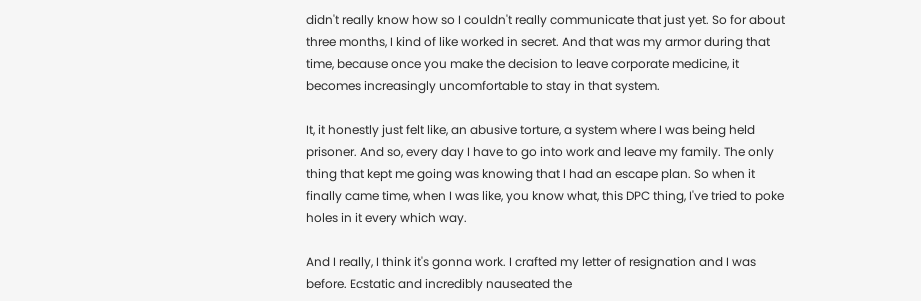didn't really know how so I couldn't really communicate that just yet. So for about three months, I kind of like worked in secret. And that was my armor during that time, because once you make the decision to leave corporate medicine, it becomes increasingly uncomfortable to stay in that system.

It, it honestly just felt like, an abusive torture, a system where I was being held prisoner. And so, every day I have to go into work and leave my family. The only thing that kept me going was knowing that I had an escape plan. So when it finally came time, when I was like, you know what, this DPC thing, I've tried to poke holes in it every which way.

And I really, I think it's gonna work. I crafted my letter of resignation and I was before. Ecstatic and incredibly nauseated the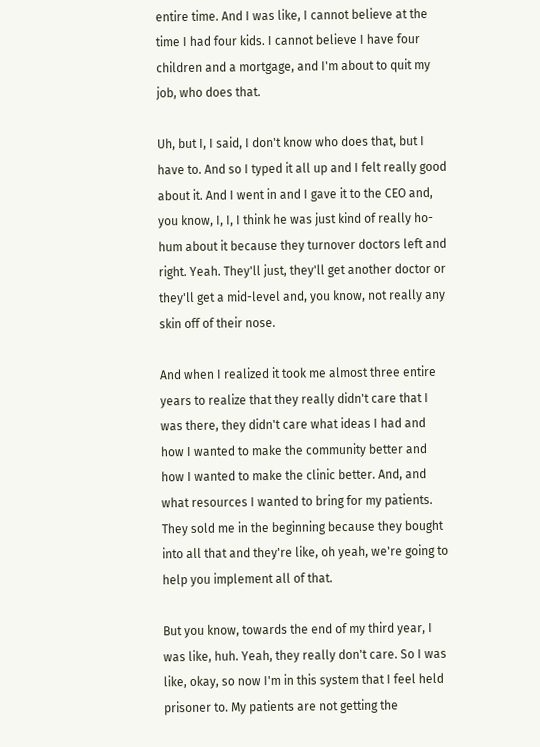entire time. And I was like, I cannot believe at the time I had four kids. I cannot believe I have four children and a mortgage, and I'm about to quit my job, who does that.

Uh, but I, I said, I don't know who does that, but I have to. And so I typed it all up and I felt really good about it. And I went in and I gave it to the CEO and, you know, I, I, I think he was just kind of really ho-hum about it because they turnover doctors left and right. Yeah. They'll just, they'll get another doctor or they'll get a mid-level and, you know, not really any skin off of their nose.

And when I realized it took me almost three entire years to realize that they really didn't care that I was there, they didn't care what ideas I had and how I wanted to make the community better and how I wanted to make the clinic better. And, and what resources I wanted to bring for my patients. They sold me in the beginning because they bought into all that and they're like, oh yeah, we're going to help you implement all of that.

But you know, towards the end of my third year, I was like, huh. Yeah, they really don't care. So I was like, okay, so now I'm in this system that I feel held prisoner to. My patients are not getting the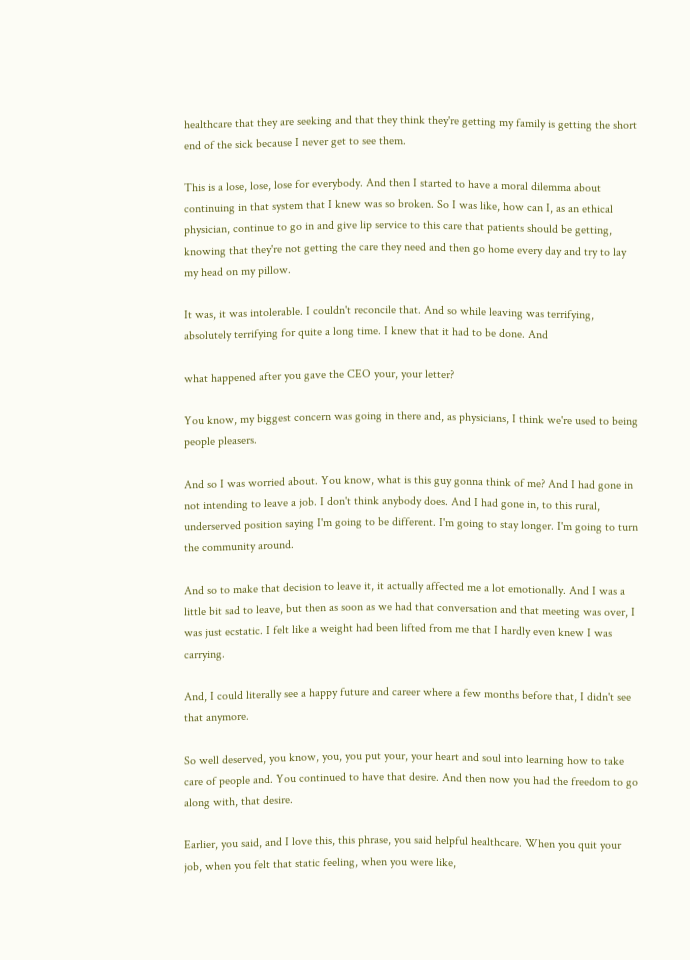healthcare that they are seeking and that they think they're getting my family is getting the short end of the sick because I never get to see them.

This is a lose, lose, lose for everybody. And then I started to have a moral dilemma about continuing in that system that I knew was so broken. So I was like, how can I, as an ethical physician, continue to go in and give lip service to this care that patients should be getting, knowing that they're not getting the care they need and then go home every day and try to lay my head on my pillow.

It was, it was intolerable. I couldn't reconcile that. And so while leaving was terrifying, absolutely terrifying for quite a long time. I knew that it had to be done. And

what happened after you gave the CEO your, your letter?

You know, my biggest concern was going in there and, as physicians, I think we're used to being people pleasers.

And so I was worried about. You know, what is this guy gonna think of me? And I had gone in not intending to leave a job. I don't think anybody does. And I had gone in, to this rural, underserved position saying I'm going to be different. I'm going to stay longer. I'm going to turn the community around.

And so to make that decision to leave it, it actually affected me a lot emotionally. And I was a little bit sad to leave, but then as soon as we had that conversation and that meeting was over, I was just ecstatic. I felt like a weight had been lifted from me that I hardly even knew I was carrying.

And, I could literally see a happy future and career where a few months before that, I didn't see that anymore.

So well deserved, you know, you, you put your, your heart and soul into learning how to take care of people and. You continued to have that desire. And then now you had the freedom to go along with, that desire.

Earlier, you said, and I love this, this phrase, you said helpful healthcare. When you quit your job, when you felt that static feeling, when you were like,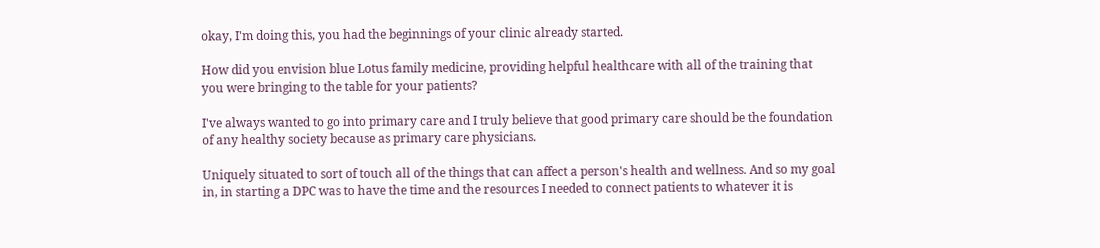okay, I'm doing this, you had the beginnings of your clinic already started.

How did you envision blue Lotus family medicine, providing helpful healthcare with all of the training that you were bringing to the table for your patients?

I've always wanted to go into primary care and I truly believe that good primary care should be the foundation of any healthy society because as primary care physicians.

Uniquely situated to sort of touch all of the things that can affect a person's health and wellness. And so my goal in, in starting a DPC was to have the time and the resources I needed to connect patients to whatever it is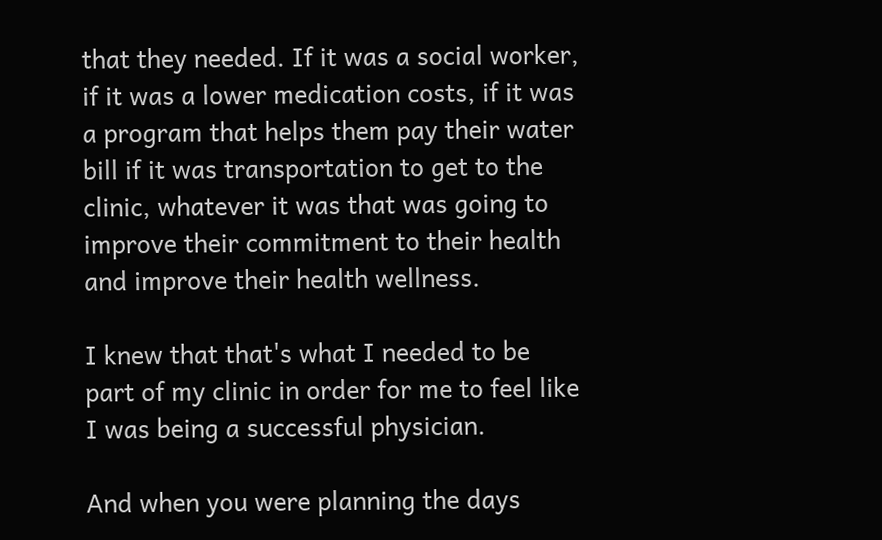that they needed. If it was a social worker, if it was a lower medication costs, if it was a program that helps them pay their water bill if it was transportation to get to the clinic, whatever it was that was going to improve their commitment to their health and improve their health wellness.

I knew that that's what I needed to be part of my clinic in order for me to feel like I was being a successful physician.

And when you were planning the days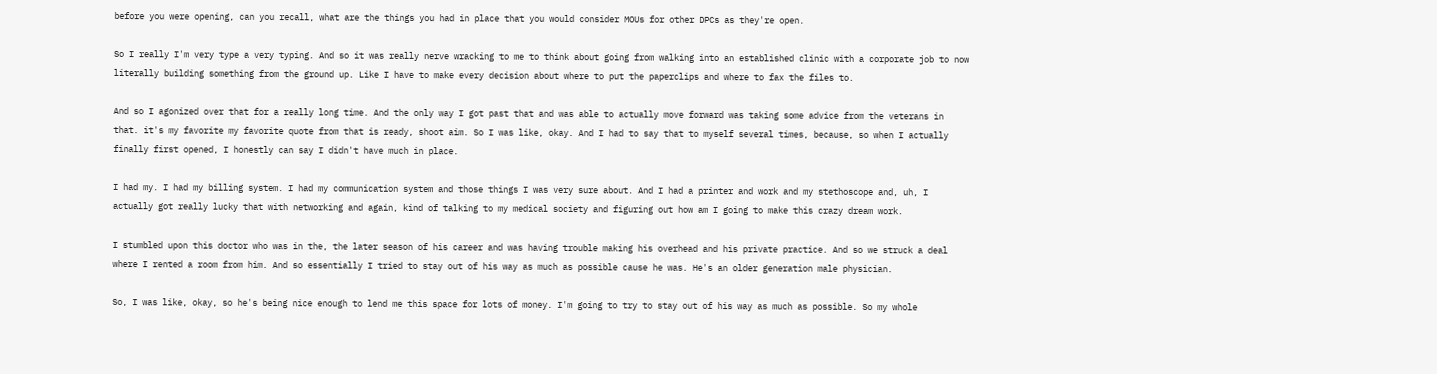before you were opening, can you recall, what are the things you had in place that you would consider MOUs for other DPCs as they're open.

So I really I'm very type a very typing. And so it was really nerve wracking to me to think about going from walking into an established clinic with a corporate job to now literally building something from the ground up. Like I have to make every decision about where to put the paperclips and where to fax the files to.

And so I agonized over that for a really long time. And the only way I got past that and was able to actually move forward was taking some advice from the veterans in that. it's my favorite my favorite quote from that is ready, shoot aim. So I was like, okay. And I had to say that to myself several times, because, so when I actually finally first opened, I honestly can say I didn't have much in place.

I had my. I had my billing system. I had my communication system and those things I was very sure about. And I had a printer and work and my stethoscope and, uh, I actually got really lucky that with networking and again, kind of talking to my medical society and figuring out how am I going to make this crazy dream work.

I stumbled upon this doctor who was in the, the later season of his career and was having trouble making his overhead and his private practice. And so we struck a deal where I rented a room from him. And so essentially I tried to stay out of his way as much as possible cause he was. He's an older generation male physician.

So, I was like, okay, so he's being nice enough to lend me this space for lots of money. I'm going to try to stay out of his way as much as possible. So my whole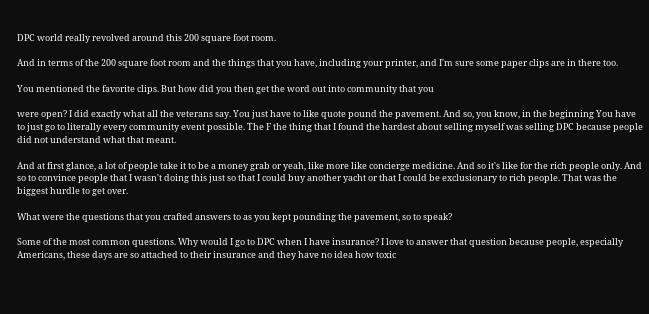DPC world really revolved around this 200 square foot room.

And in terms of the 200 square foot room and the things that you have, including your printer, and I'm sure some paper clips are in there too.

You mentioned the favorite clips. But how did you then get the word out into community that you

were open? I did exactly what all the veterans say. You just have to like quote pound the pavement. And so, you know, in the beginning You have to just go to literally every community event possible. The F the thing that I found the hardest about selling myself was selling DPC because people did not understand what that meant.

And at first glance, a lot of people take it to be a money grab or yeah, like more like concierge medicine. And so it's like for the rich people only. And so to convince people that I wasn't doing this just so that I could buy another yacht or that I could be exclusionary to rich people. That was the biggest hurdle to get over.

What were the questions that you crafted answers to as you kept pounding the pavement, so to speak?

Some of the most common questions. Why would I go to DPC when I have insurance? I love to answer that question because people, especially Americans, these days are so attached to their insurance and they have no idea how toxic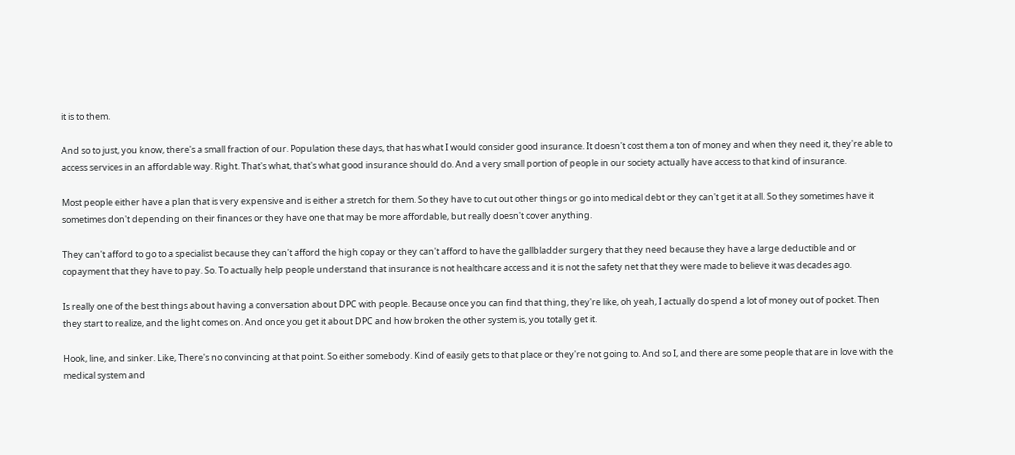it is to them.

And so to just, you know, there's a small fraction of our. Population these days, that has what I would consider good insurance. It doesn't cost them a ton of money and when they need it, they're able to access services in an affordable way. Right. That's what, that's what good insurance should do. And a very small portion of people in our society actually have access to that kind of insurance.

Most people either have a plan that is very expensive and is either a stretch for them. So they have to cut out other things or go into medical debt or they can't get it at all. So they sometimes have it sometimes don't depending on their finances or they have one that may be more affordable, but really doesn't cover anything.

They can't afford to go to a specialist because they can't afford the high copay or they can't afford to have the gallbladder surgery that they need because they have a large deductible and or copayment that they have to pay. So. To actually help people understand that insurance is not healthcare access and it is not the safety net that they were made to believe it was decades ago.

Is really one of the best things about having a conversation about DPC with people. Because once you can find that thing, they're like, oh yeah, I actually do spend a lot of money out of pocket. Then they start to realize, and the light comes on. And once you get it about DPC and how broken the other system is, you totally get it.

Hook, line, and sinker. Like, There's no convincing at that point. So either somebody. Kind of easily gets to that place or they're not going to. And so I, and there are some people that are in love with the medical system and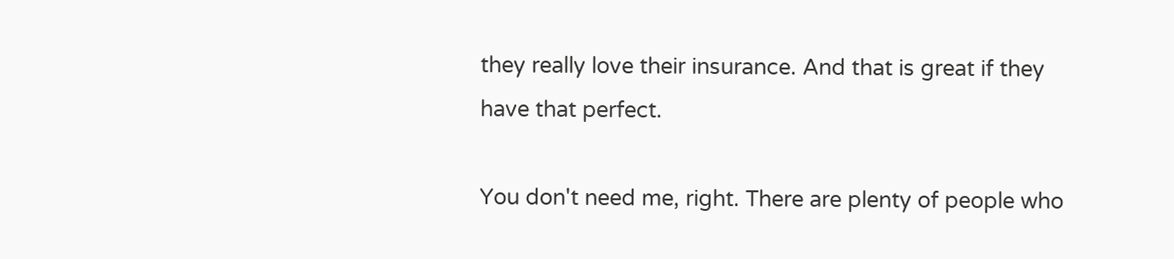they really love their insurance. And that is great if they have that perfect.

You don't need me, right. There are plenty of people who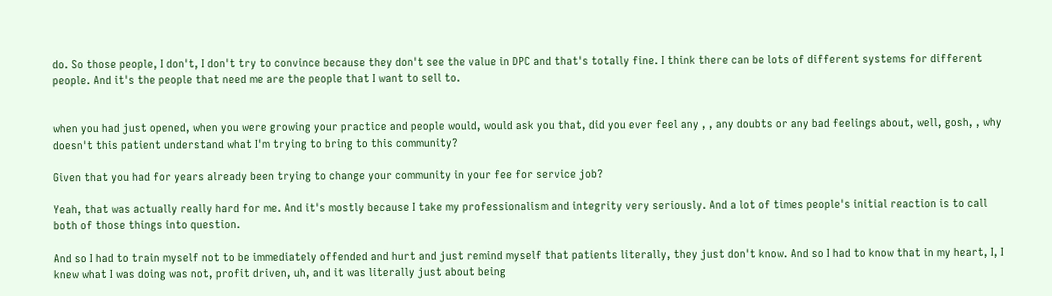do. So those people, I don't, I don't try to convince because they don't see the value in DPC and that's totally fine. I think there can be lots of different systems for different people. And it's the people that need me are the people that I want to sell to.


when you had just opened, when you were growing your practice and people would, would ask you that, did you ever feel any , , any doubts or any bad feelings about, well, gosh, , why doesn't this patient understand what I'm trying to bring to this community?

Given that you had for years already been trying to change your community in your fee for service job?

Yeah, that was actually really hard for me. And it's mostly because I take my professionalism and integrity very seriously. And a lot of times people's initial reaction is to call both of those things into question.

And so I had to train myself not to be immediately offended and hurt and just remind myself that patients literally, they just don't know. And so I had to know that in my heart, I, I knew what I was doing was not, profit driven, uh, and it was literally just about being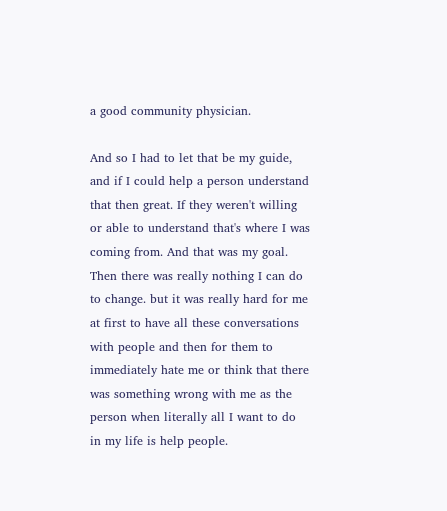a good community physician.

And so I had to let that be my guide, and if I could help a person understand that then great. If they weren't willing or able to understand that's where I was coming from. And that was my goal. Then there was really nothing I can do to change. but it was really hard for me at first to have all these conversations with people and then for them to immediately hate me or think that there was something wrong with me as the person when literally all I want to do in my life is help people.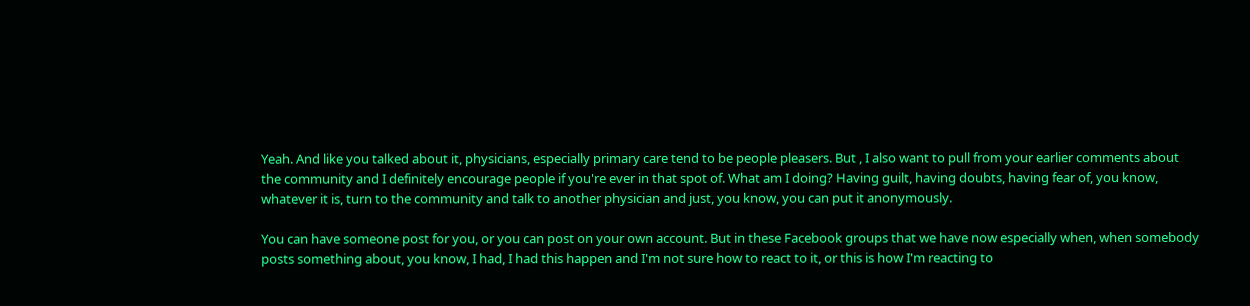Yeah. And like you talked about it, physicians, especially primary care tend to be people pleasers. But , I also want to pull from your earlier comments about the community and I definitely encourage people if you're ever in that spot of. What am I doing? Having guilt, having doubts, having fear of, you know, whatever it is, turn to the community and talk to another physician and just, you know, you can put it anonymously.

You can have someone post for you, or you can post on your own account. But in these Facebook groups that we have now especially when, when somebody posts something about, you know, I had, I had this happen and I'm not sure how to react to it, or this is how I'm reacting to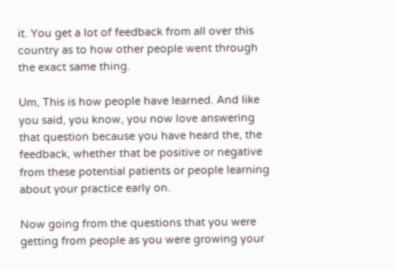it. You get a lot of feedback from all over this country as to how other people went through the exact same thing.

Um, This is how people have learned. And like you said, you know, you now love answering that question because you have heard the, the feedback, whether that be positive or negative from these potential patients or people learning about your practice early on.

Now going from the questions that you were getting from people as you were growing your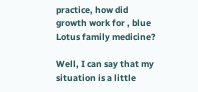practice, how did growth work for , blue Lotus family medicine?

Well, I can say that my situation is a little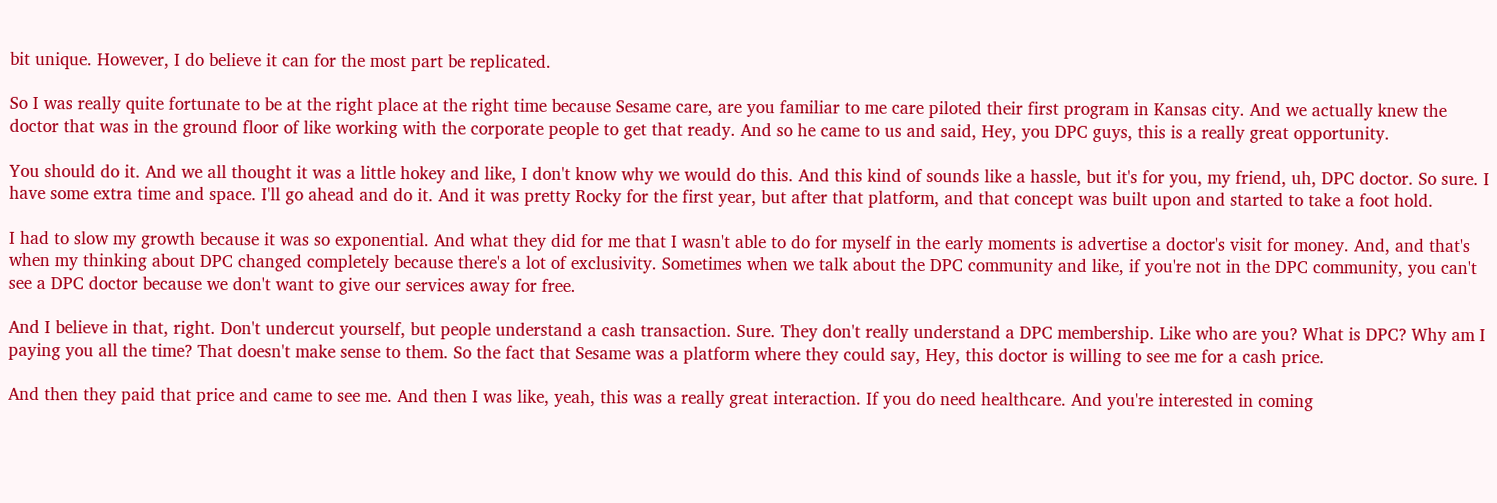bit unique. However, I do believe it can for the most part be replicated.

So I was really quite fortunate to be at the right place at the right time because Sesame care, are you familiar to me care piloted their first program in Kansas city. And we actually knew the doctor that was in the ground floor of like working with the corporate people to get that ready. And so he came to us and said, Hey, you DPC guys, this is a really great opportunity.

You should do it. And we all thought it was a little hokey and like, I don't know why we would do this. And this kind of sounds like a hassle, but it's for you, my friend, uh, DPC doctor. So sure. I have some extra time and space. I'll go ahead and do it. And it was pretty Rocky for the first year, but after that platform, and that concept was built upon and started to take a foot hold.

I had to slow my growth because it was so exponential. And what they did for me that I wasn't able to do for myself in the early moments is advertise a doctor's visit for money. And, and that's when my thinking about DPC changed completely because there's a lot of exclusivity. Sometimes when we talk about the DPC community and like, if you're not in the DPC community, you can't see a DPC doctor because we don't want to give our services away for free.

And I believe in that, right. Don't undercut yourself, but people understand a cash transaction. Sure. They don't really understand a DPC membership. Like who are you? What is DPC? Why am I paying you all the time? That doesn't make sense to them. So the fact that Sesame was a platform where they could say, Hey, this doctor is willing to see me for a cash price.

And then they paid that price and came to see me. And then I was like, yeah, this was a really great interaction. If you do need healthcare. And you're interested in coming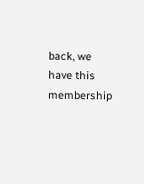back, we have this membership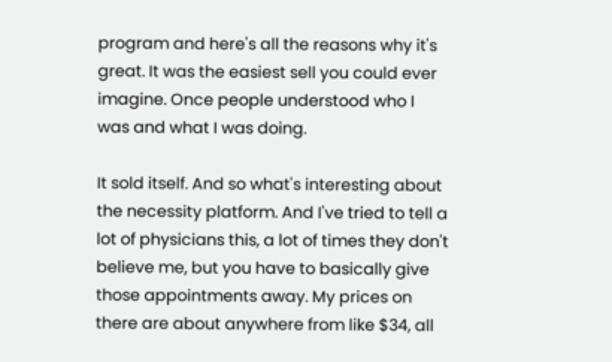program and here's all the reasons why it's great. It was the easiest sell you could ever imagine. Once people understood who I was and what I was doing.

It sold itself. And so what's interesting about the necessity platform. And I've tried to tell a lot of physicians this, a lot of times they don't believe me, but you have to basically give those appointments away. My prices on there are about anywhere from like $34, all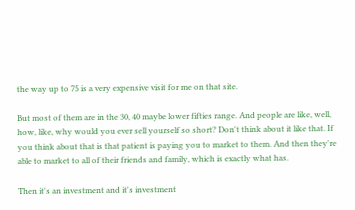the way up to 75 is a very expensive visit for me on that site.

But most of them are in the 30, 40 maybe lower fifties range. And people are like, well, how, like, why would you ever sell yourself so short? Don't think about it like that. If you think about that is that patient is paying you to market to them. And then they're able to market to all of their friends and family, which is exactly what has.

Then it's an investment and it's investment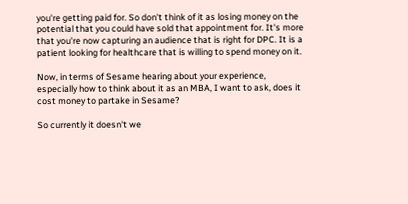you're getting paid for. So don't think of it as losing money on the potential that you could have sold that appointment for. It's more that you're now capturing an audience that is right for DPC. It is a patient looking for healthcare that is willing to spend money on it.

Now, in terms of Sesame hearing about your experience, especially how to think about it as an MBA, I want to ask, does it cost money to partake in Sesame?

So currently it doesn't we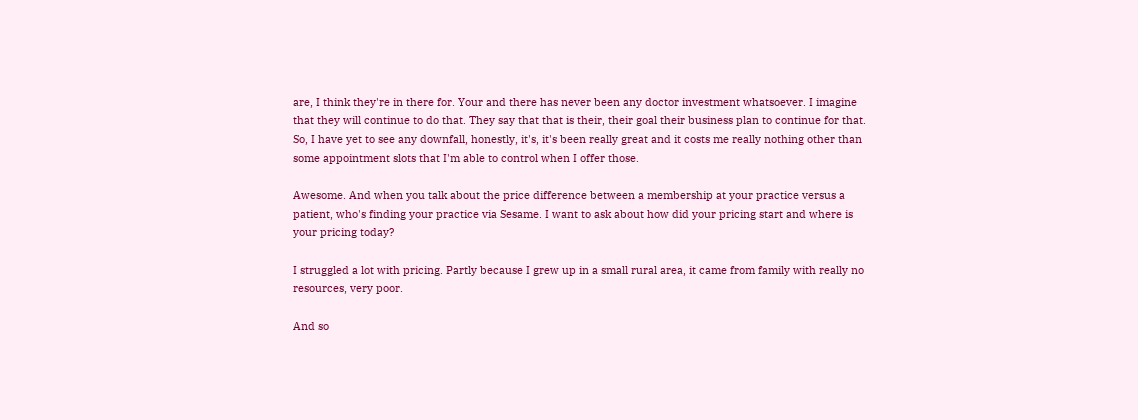are, I think they're in there for. Your and there has never been any doctor investment whatsoever. I imagine that they will continue to do that. They say that that is their, their goal their business plan to continue for that. So, I have yet to see any downfall, honestly, it's, it's been really great and it costs me really nothing other than some appointment slots that I'm able to control when I offer those.

Awesome. And when you talk about the price difference between a membership at your practice versus a patient, who's finding your practice via Sesame. I want to ask about how did your pricing start and where is your pricing today?

I struggled a lot with pricing. Partly because I grew up in a small rural area, it came from family with really no resources, very poor.

And so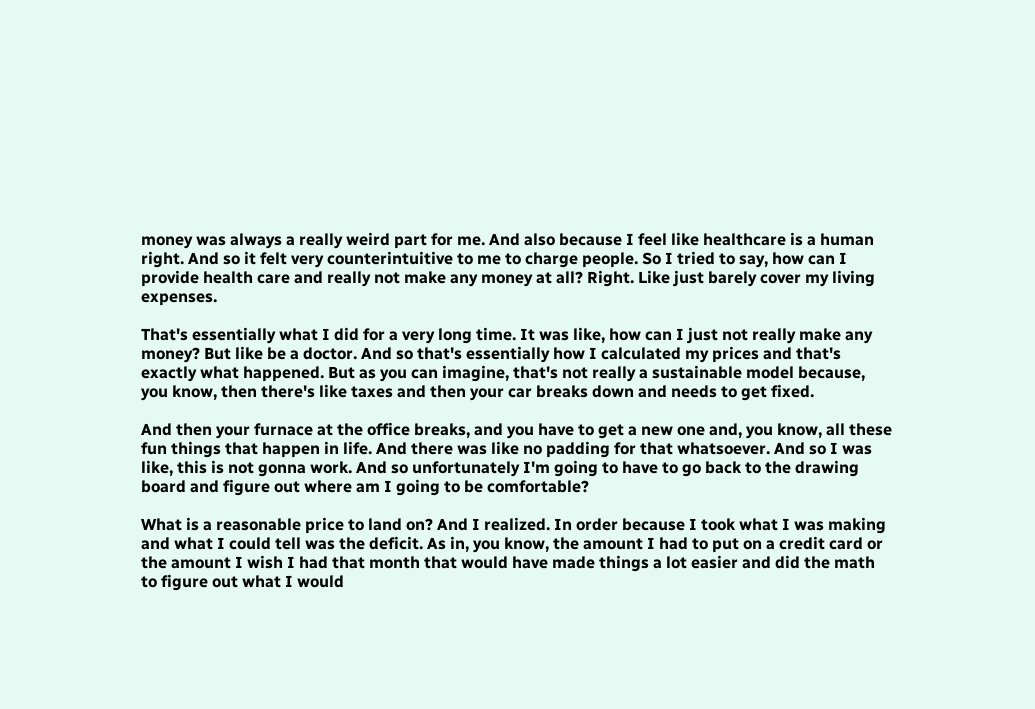money was always a really weird part for me. And also because I feel like healthcare is a human right. And so it felt very counterintuitive to me to charge people. So I tried to say, how can I provide health care and really not make any money at all? Right. Like just barely cover my living expenses.

That's essentially what I did for a very long time. It was like, how can I just not really make any money? But like be a doctor. And so that's essentially how I calculated my prices and that's exactly what happened. But as you can imagine, that's not really a sustainable model because, you know, then there's like taxes and then your car breaks down and needs to get fixed.

And then your furnace at the office breaks, and you have to get a new one and, you know, all these fun things that happen in life. And there was like no padding for that whatsoever. And so I was like, this is not gonna work. And so unfortunately I'm going to have to go back to the drawing board and figure out where am I going to be comfortable?

What is a reasonable price to land on? And I realized. In order because I took what I was making and what I could tell was the deficit. As in, you know, the amount I had to put on a credit card or the amount I wish I had that month that would have made things a lot easier and did the math to figure out what I would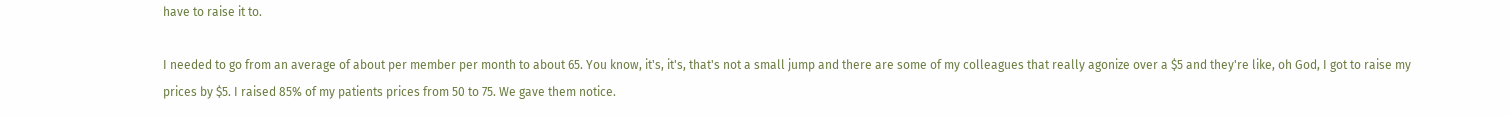have to raise it to.

I needed to go from an average of about per member per month to about 65. You know, it's, it's, that's not a small jump and there are some of my colleagues that really agonize over a $5 and they're like, oh God, I got to raise my prices by $5. I raised 85% of my patients prices from 50 to 75. We gave them notice.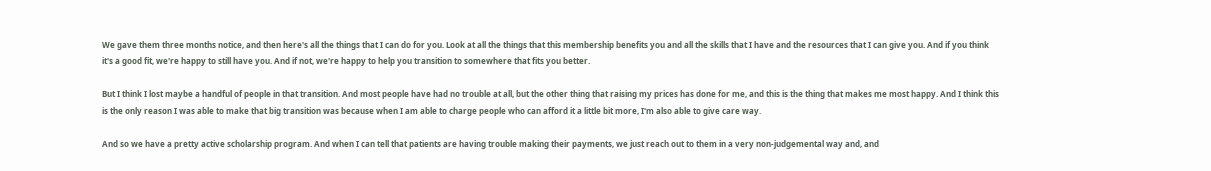We gave them three months notice, and then here's all the things that I can do for you. Look at all the things that this membership benefits you and all the skills that I have and the resources that I can give you. And if you think it's a good fit, we're happy to still have you. And if not, we're happy to help you transition to somewhere that fits you better.

But I think I lost maybe a handful of people in that transition. And most people have had no trouble at all, but the other thing that raising my prices has done for me, and this is the thing that makes me most happy. And I think this is the only reason I was able to make that big transition was because when I am able to charge people who can afford it a little bit more, I'm also able to give care way.

And so we have a pretty active scholarship program. And when I can tell that patients are having trouble making their payments, we just reach out to them in a very non-judgemental way and, and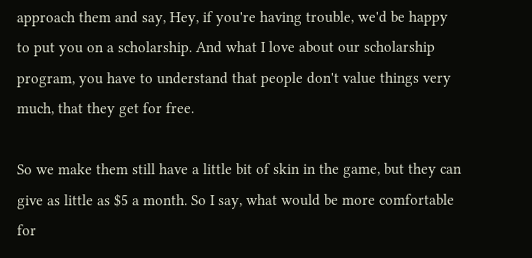approach them and say, Hey, if you're having trouble, we'd be happy to put you on a scholarship. And what I love about our scholarship program, you have to understand that people don't value things very much, that they get for free.

So we make them still have a little bit of skin in the game, but they can give as little as $5 a month. So I say, what would be more comfortable for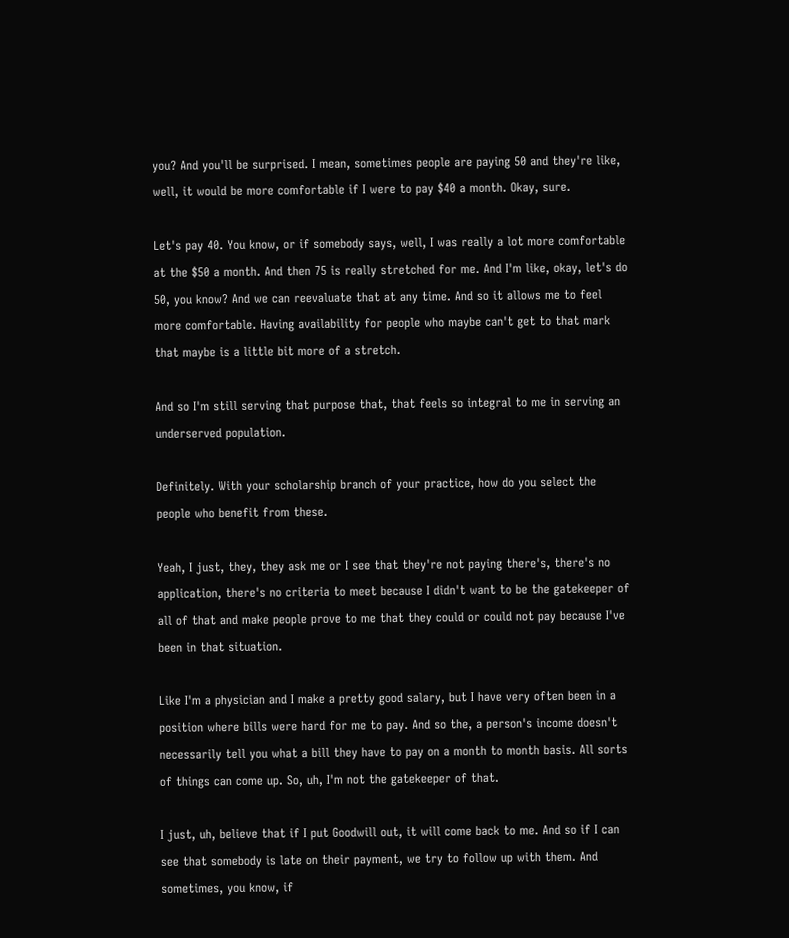you? And you'll be surprised. I mean, sometimes people are paying 50 and they're like, well, it would be more comfortable if I were to pay $40 a month. Okay, sure.

Let's pay 40. You know, or if somebody says, well, I was really a lot more comfortable at the $50 a month. And then 75 is really stretched for me. And I'm like, okay, let's do 50, you know? And we can reevaluate that at any time. And so it allows me to feel more comfortable. Having availability for people who maybe can't get to that mark that maybe is a little bit more of a stretch.

And so I'm still serving that purpose that, that feels so integral to me in serving an underserved population.

Definitely. With your scholarship branch of your practice, how do you select the people who benefit from these.

Yeah, I just, they, they ask me or I see that they're not paying there's, there's no application, there's no criteria to meet because I didn't want to be the gatekeeper of all of that and make people prove to me that they could or could not pay because I've been in that situation.

Like I'm a physician and I make a pretty good salary, but I have very often been in a position where bills were hard for me to pay. And so the, a person's income doesn't necessarily tell you what a bill they have to pay on a month to month basis. All sorts of things can come up. So, uh, I'm not the gatekeeper of that.

I just, uh, believe that if I put Goodwill out, it will come back to me. And so if I can see that somebody is late on their payment, we try to follow up with them. And sometimes, you know, if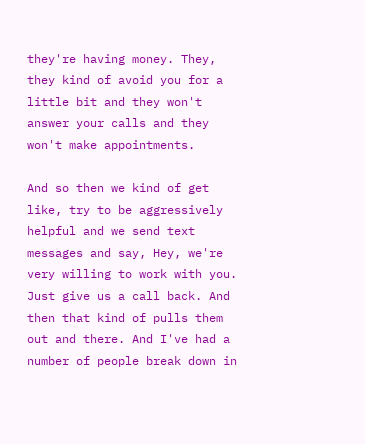they're having money. They, they kind of avoid you for a little bit and they won't answer your calls and they won't make appointments.

And so then we kind of get like, try to be aggressively helpful and we send text messages and say, Hey, we're very willing to work with you. Just give us a call back. And then that kind of pulls them out and there. And I've had a number of people break down in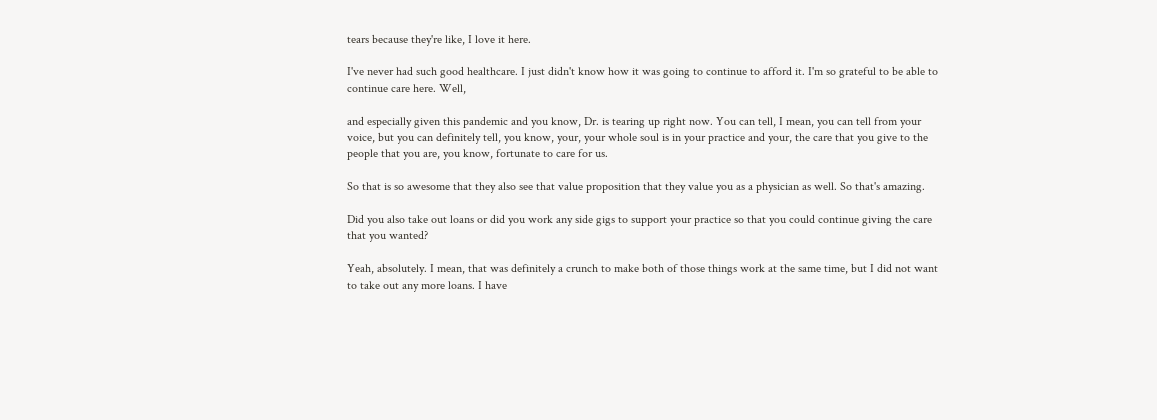tears because they're like, I love it here.

I've never had such good healthcare. I just didn't know how it was going to continue to afford it. I'm so grateful to be able to continue care here. Well,

and especially given this pandemic and you know, Dr. is tearing up right now. You can tell, I mean, you can tell from your voice, but you can definitely tell, you know, your, your whole soul is in your practice and your, the care that you give to the people that you are, you know, fortunate to care for us.

So that is so awesome that they also see that value proposition that they value you as a physician as well. So that's amazing.

Did you also take out loans or did you work any side gigs to support your practice so that you could continue giving the care that you wanted?

Yeah, absolutely. I mean, that was definitely a crunch to make both of those things work at the same time, but I did not want to take out any more loans. I have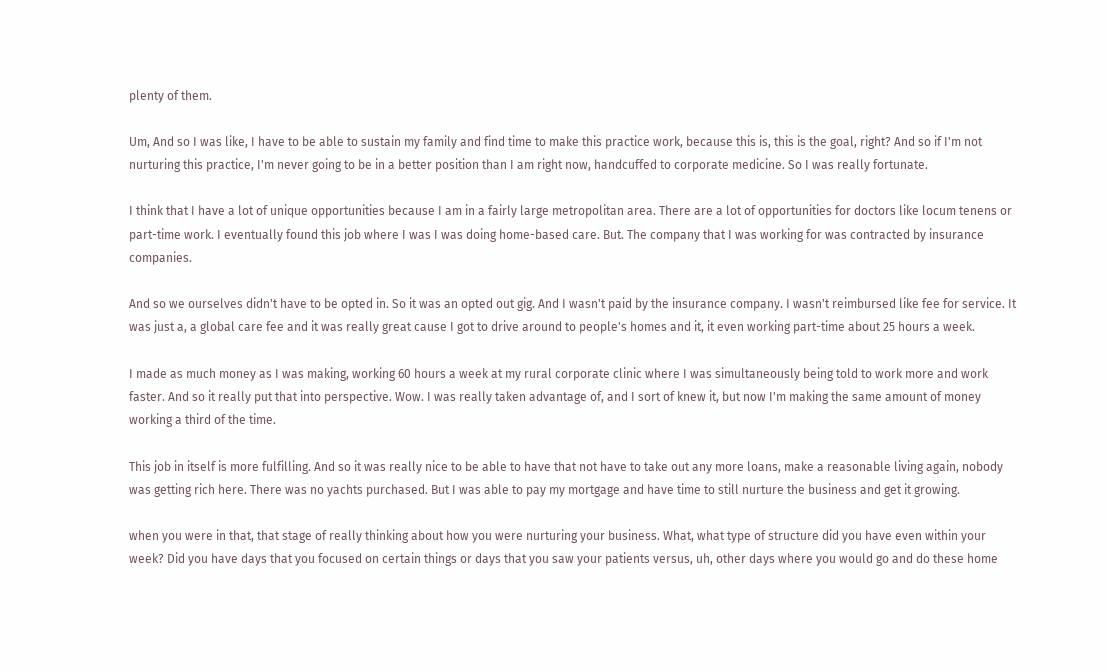plenty of them.

Um, And so I was like, I have to be able to sustain my family and find time to make this practice work, because this is, this is the goal, right? And so if I'm not nurturing this practice, I'm never going to be in a better position than I am right now, handcuffed to corporate medicine. So I was really fortunate.

I think that I have a lot of unique opportunities because I am in a fairly large metropolitan area. There are a lot of opportunities for doctors like locum tenens or part-time work. I eventually found this job where I was I was doing home-based care. But. The company that I was working for was contracted by insurance companies.

And so we ourselves didn't have to be opted in. So it was an opted out gig. And I wasn't paid by the insurance company. I wasn't reimbursed like fee for service. It was just a, a global care fee and it was really great cause I got to drive around to people's homes and it, it even working part-time about 25 hours a week.

I made as much money as I was making, working 60 hours a week at my rural corporate clinic where I was simultaneously being told to work more and work faster. And so it really put that into perspective. Wow. I was really taken advantage of, and I sort of knew it, but now I'm making the same amount of money working a third of the time.

This job in itself is more fulfilling. And so it was really nice to be able to have that not have to take out any more loans, make a reasonable living again, nobody was getting rich here. There was no yachts purchased. But I was able to pay my mortgage and have time to still nurture the business and get it growing.

when you were in that, that stage of really thinking about how you were nurturing your business. What, what type of structure did you have even within your week? Did you have days that you focused on certain things or days that you saw your patients versus, uh, other days where you would go and do these home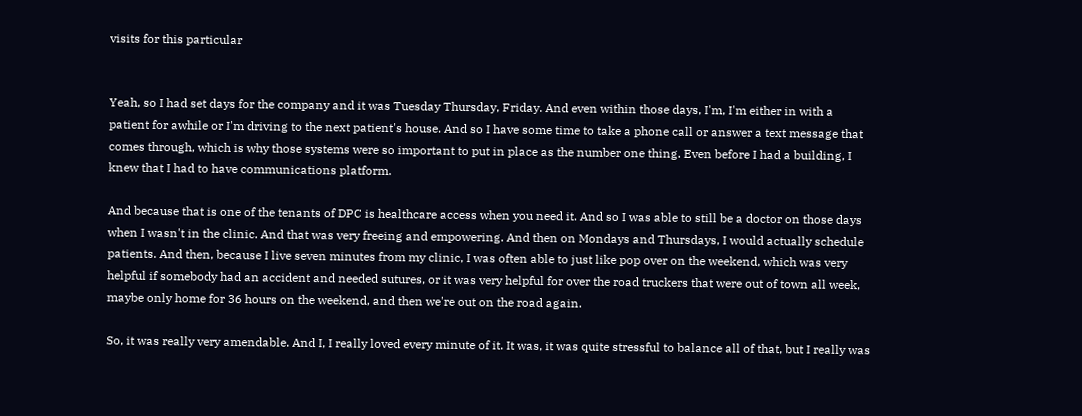visits for this particular


Yeah, so I had set days for the company and it was Tuesday Thursday, Friday. And even within those days, I'm, I'm either in with a patient for awhile or I'm driving to the next patient's house. And so I have some time to take a phone call or answer a text message that comes through, which is why those systems were so important to put in place as the number one thing. Even before I had a building, I knew that I had to have communications platform.

And because that is one of the tenants of DPC is healthcare access when you need it. And so I was able to still be a doctor on those days when I wasn't in the clinic. And that was very freeing and empowering. And then on Mondays and Thursdays, I would actually schedule patients. And then, because I live seven minutes from my clinic, I was often able to just like pop over on the weekend, which was very helpful if somebody had an accident and needed sutures, or it was very helpful for over the road truckers that were out of town all week, maybe only home for 36 hours on the weekend, and then we're out on the road again.

So, it was really very amendable. And I, I really loved every minute of it. It was, it was quite stressful to balance all of that, but I really was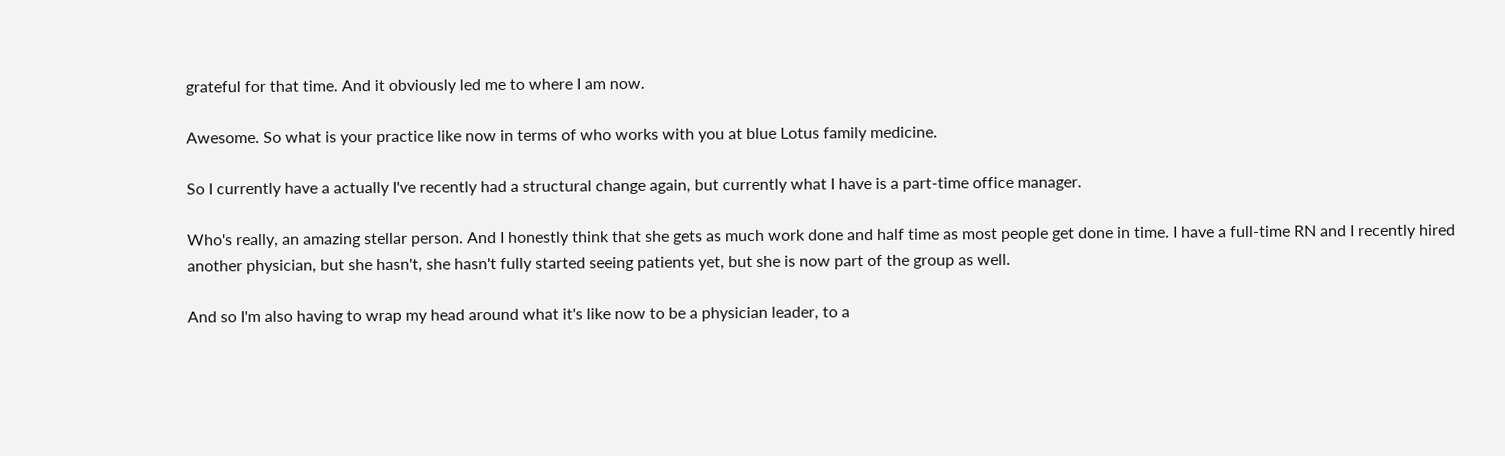grateful for that time. And it obviously led me to where I am now.

Awesome. So what is your practice like now in terms of who works with you at blue Lotus family medicine.

So I currently have a actually I've recently had a structural change again, but currently what I have is a part-time office manager.

Who's really, an amazing stellar person. And I honestly think that she gets as much work done and half time as most people get done in time. I have a full-time RN and I recently hired another physician, but she hasn't, she hasn't fully started seeing patients yet, but she is now part of the group as well.

And so I'm also having to wrap my head around what it's like now to be a physician leader, to a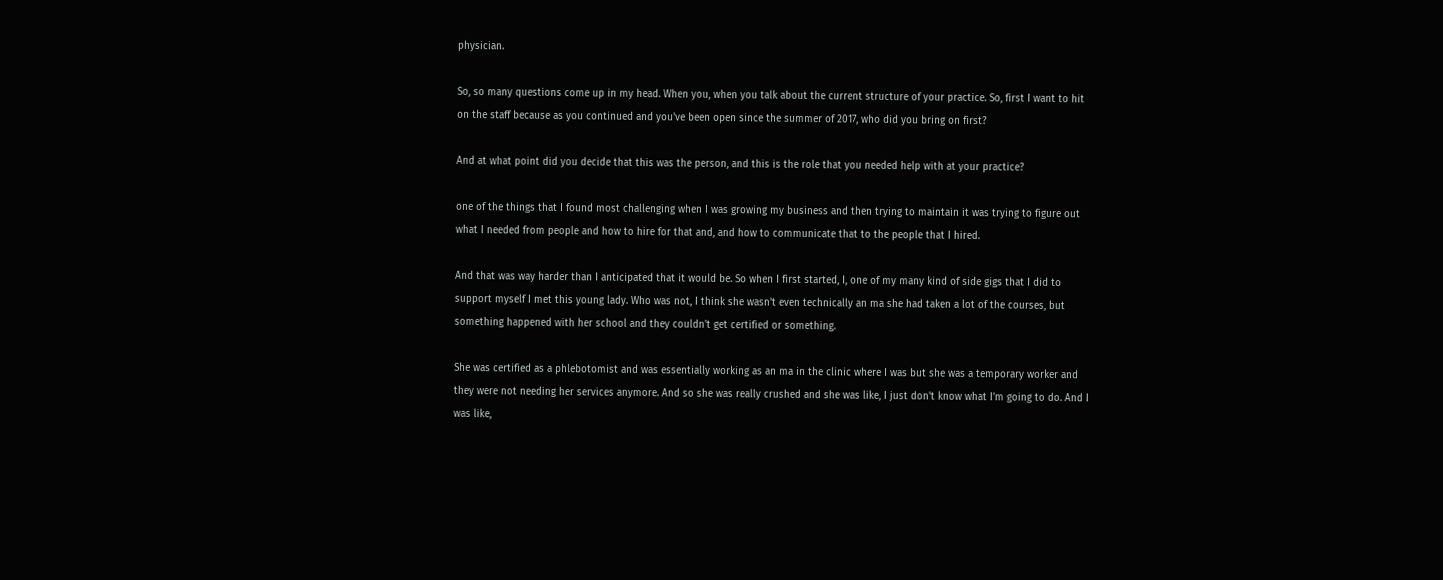physician.

So, so many questions come up in my head. When you, when you talk about the current structure of your practice. So, first I want to hit on the staff because as you continued and you've been open since the summer of 2017, who did you bring on first?

And at what point did you decide that this was the person, and this is the role that you needed help with at your practice?

one of the things that I found most challenging when I was growing my business and then trying to maintain it was trying to figure out what I needed from people and how to hire for that and, and how to communicate that to the people that I hired.

And that was way harder than I anticipated that it would be. So when I first started, I, one of my many kind of side gigs that I did to support myself I met this young lady. Who was not, I think she wasn't even technically an ma she had taken a lot of the courses, but something happened with her school and they couldn't get certified or something.

She was certified as a phlebotomist and was essentially working as an ma in the clinic where I was but she was a temporary worker and they were not needing her services anymore. And so she was really crushed and she was like, I just don't know what I'm going to do. And I was like,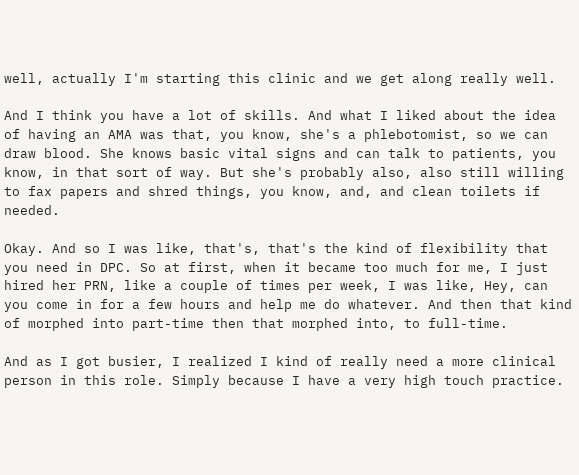well, actually I'm starting this clinic and we get along really well.

And I think you have a lot of skills. And what I liked about the idea of having an AMA was that, you know, she's a phlebotomist, so we can draw blood. She knows basic vital signs and can talk to patients, you know, in that sort of way. But she's probably also, also still willing to fax papers and shred things, you know, and, and clean toilets if needed.

Okay. And so I was like, that's, that's the kind of flexibility that you need in DPC. So at first, when it became too much for me, I just hired her PRN, like a couple of times per week, I was like, Hey, can you come in for a few hours and help me do whatever. And then that kind of morphed into part-time then that morphed into, to full-time.

And as I got busier, I realized I kind of really need a more clinical person in this role. Simply because I have a very high touch practice.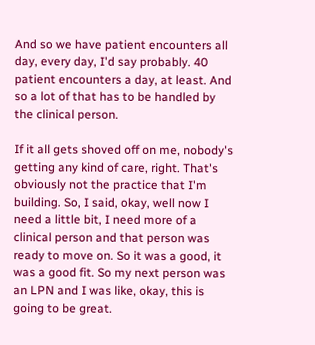And so we have patient encounters all day, every day, I'd say probably. 40 patient encounters a day, at least. And so a lot of that has to be handled by the clinical person.

If it all gets shoved off on me, nobody's getting any kind of care, right. That's obviously not the practice that I'm building. So, I said, okay, well now I need a little bit, I need more of a clinical person and that person was ready to move on. So it was a good, it was a good fit. So my next person was an LPN and I was like, okay, this is going to be great.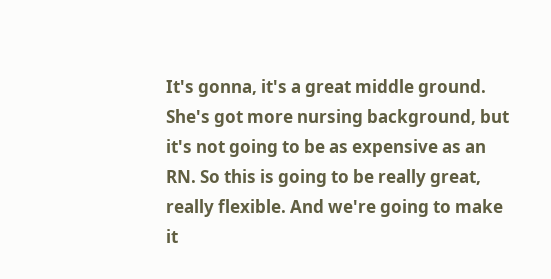It's gonna, it's a great middle ground. She's got more nursing background, but it's not going to be as expensive as an RN. So this is going to be really great, really flexible. And we're going to make it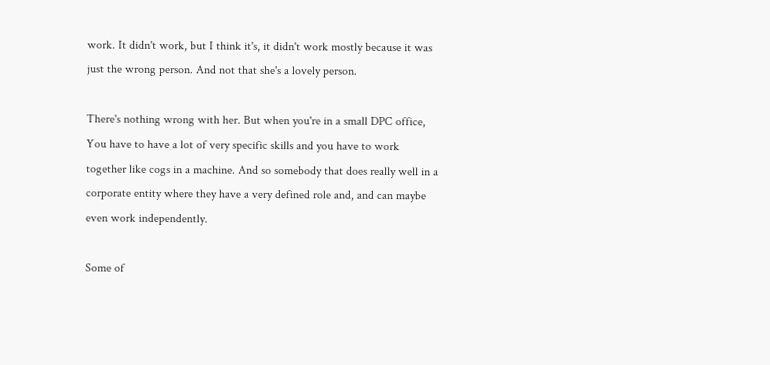work. It didn't work, but I think it's, it didn't work mostly because it was just the wrong person. And not that she's a lovely person.

There's nothing wrong with her. But when you're in a small DPC office, You have to have a lot of very specific skills and you have to work together like cogs in a machine. And so somebody that does really well in a corporate entity where they have a very defined role and, and can maybe even work independently.

Some of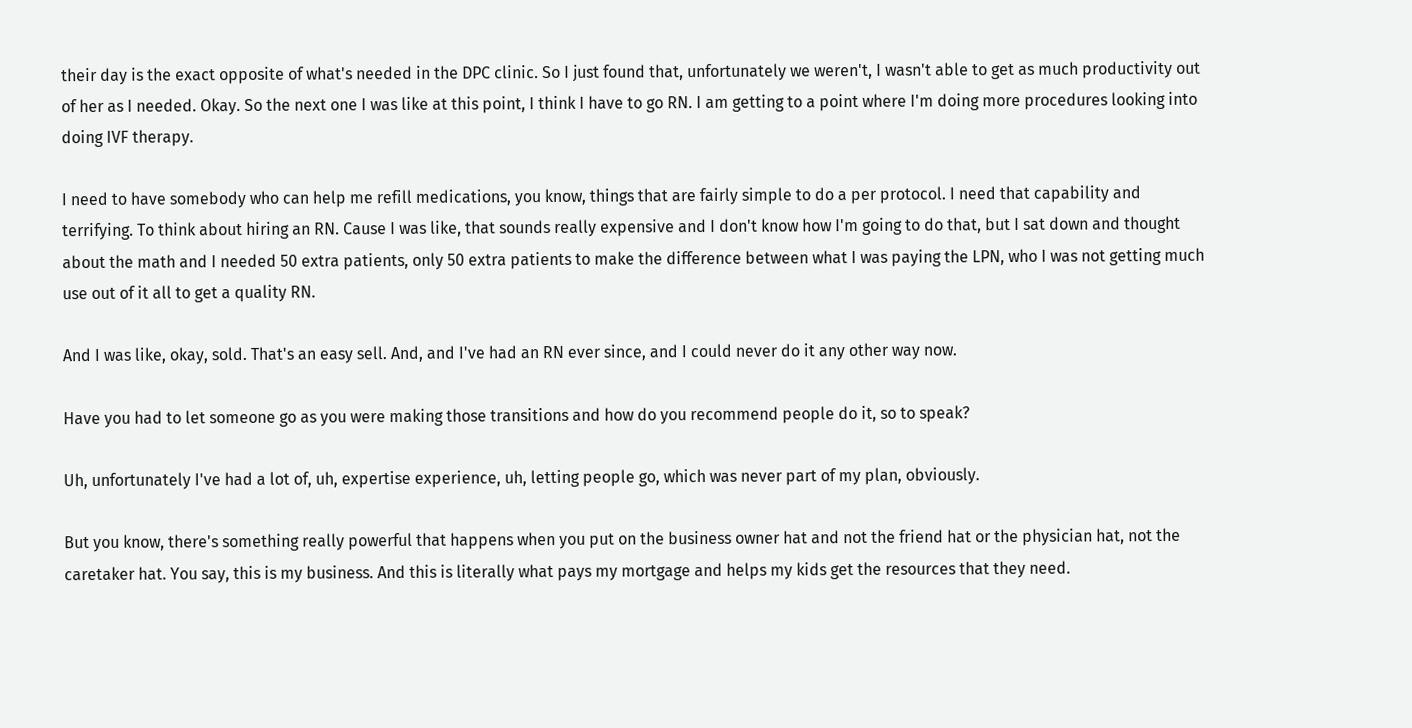their day is the exact opposite of what's needed in the DPC clinic. So I just found that, unfortunately we weren't, I wasn't able to get as much productivity out of her as I needed. Okay. So the next one I was like at this point, I think I have to go RN. I am getting to a point where I'm doing more procedures looking into doing IVF therapy.

I need to have somebody who can help me refill medications, you know, things that are fairly simple to do a per protocol. I need that capability and terrifying. To think about hiring an RN. Cause I was like, that sounds really expensive and I don't know how I'm going to do that, but I sat down and thought about the math and I needed 50 extra patients, only 50 extra patients to make the difference between what I was paying the LPN, who I was not getting much use out of it all to get a quality RN.

And I was like, okay, sold. That's an easy sell. And, and I've had an RN ever since, and I could never do it any other way now.

Have you had to let someone go as you were making those transitions and how do you recommend people do it, so to speak?

Uh, unfortunately I've had a lot of, uh, expertise experience, uh, letting people go, which was never part of my plan, obviously.

But you know, there's something really powerful that happens when you put on the business owner hat and not the friend hat or the physician hat, not the caretaker hat. You say, this is my business. And this is literally what pays my mortgage and helps my kids get the resources that they need.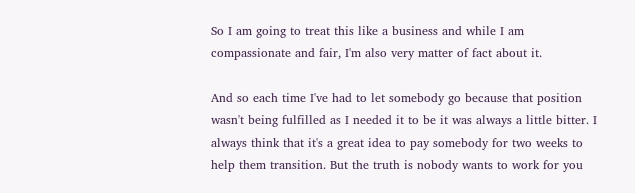So I am going to treat this like a business and while I am compassionate and fair, I'm also very matter of fact about it.

And so each time I've had to let somebody go because that position wasn't being fulfilled as I needed it to be it was always a little bitter. I always think that it's a great idea to pay somebody for two weeks to help them transition. But the truth is nobody wants to work for you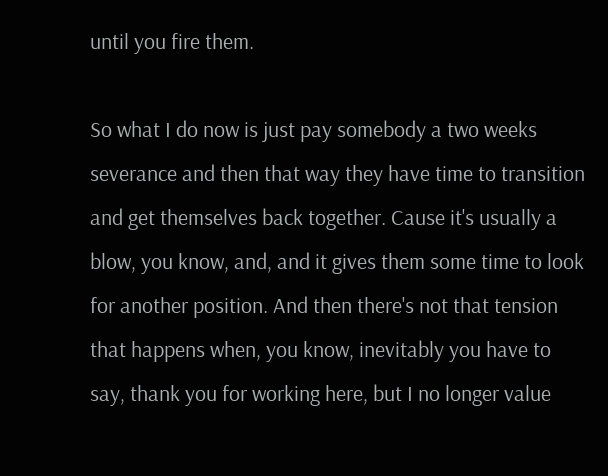until you fire them.

So what I do now is just pay somebody a two weeks severance and then that way they have time to transition and get themselves back together. Cause it's usually a blow, you know, and, and it gives them some time to look for another position. And then there's not that tension that happens when, you know, inevitably you have to say, thank you for working here, but I no longer value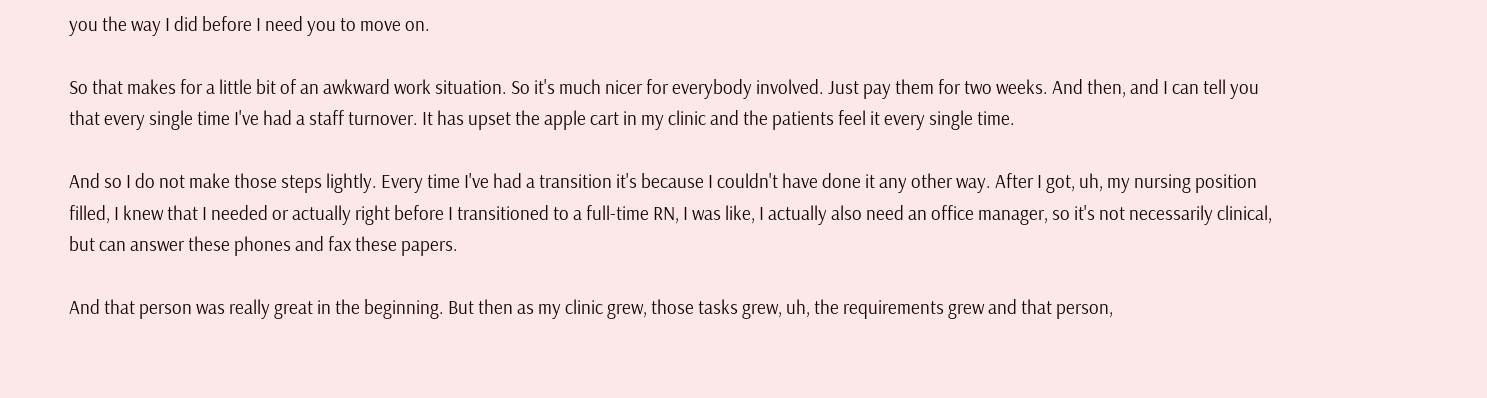you the way I did before I need you to move on.

So that makes for a little bit of an awkward work situation. So it's much nicer for everybody involved. Just pay them for two weeks. And then, and I can tell you that every single time I've had a staff turnover. It has upset the apple cart in my clinic and the patients feel it every single time.

And so I do not make those steps lightly. Every time I've had a transition it's because I couldn't have done it any other way. After I got, uh, my nursing position filled, I knew that I needed or actually right before I transitioned to a full-time RN, I was like, I actually also need an office manager, so it's not necessarily clinical, but can answer these phones and fax these papers.

And that person was really great in the beginning. But then as my clinic grew, those tasks grew, uh, the requirements grew and that person,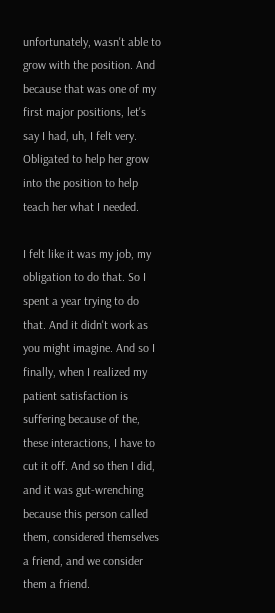unfortunately, wasn't able to grow with the position. And because that was one of my first major positions, let's say I had, uh, I felt very. Obligated to help her grow into the position to help teach her what I needed.

I felt like it was my job, my obligation to do that. So I spent a year trying to do that. And it didn't work as you might imagine. And so I finally, when I realized my patient satisfaction is suffering because of the, these interactions, I have to cut it off. And so then I did, and it was gut-wrenching because this person called them, considered themselves a friend, and we consider them a friend.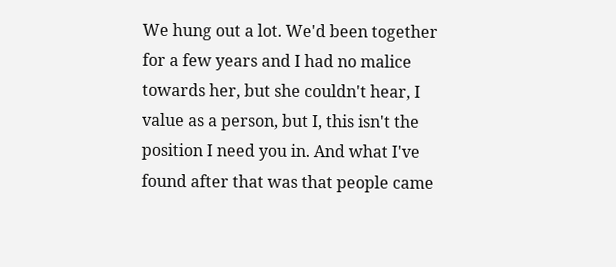We hung out a lot. We'd been together for a few years and I had no malice towards her, but she couldn't hear, I value as a person, but I, this isn't the position I need you in. And what I've found after that was that people came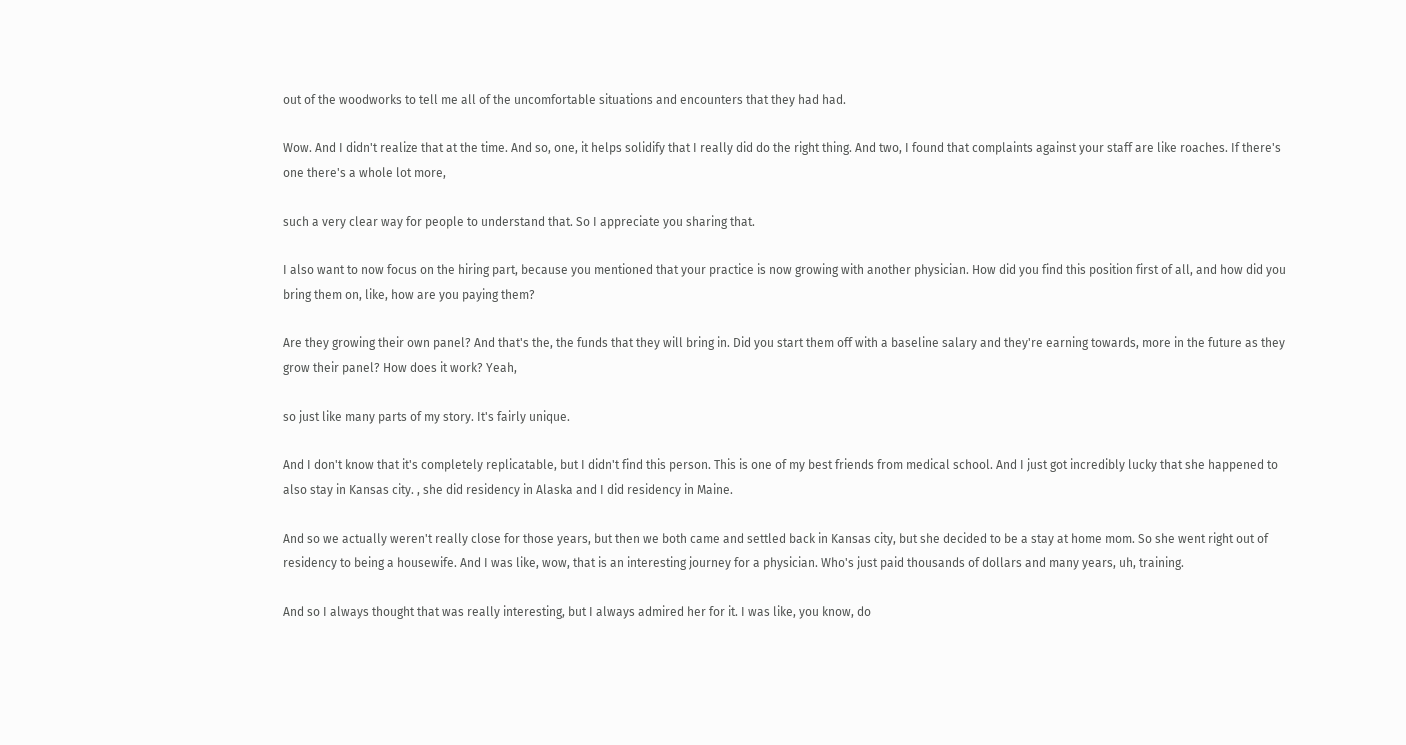out of the woodworks to tell me all of the uncomfortable situations and encounters that they had had.

Wow. And I didn't realize that at the time. And so, one, it helps solidify that I really did do the right thing. And two, I found that complaints against your staff are like roaches. If there's one there's a whole lot more,

such a very clear way for people to understand that. So I appreciate you sharing that.

I also want to now focus on the hiring part, because you mentioned that your practice is now growing with another physician. How did you find this position first of all, and how did you bring them on, like, how are you paying them?

Are they growing their own panel? And that's the, the funds that they will bring in. Did you start them off with a baseline salary and they're earning towards, more in the future as they grow their panel? How does it work? Yeah,

so just like many parts of my story. It's fairly unique.

And I don't know that it's completely replicatable, but I didn't find this person. This is one of my best friends from medical school. And I just got incredibly lucky that she happened to also stay in Kansas city. , she did residency in Alaska and I did residency in Maine.

And so we actually weren't really close for those years, but then we both came and settled back in Kansas city, but she decided to be a stay at home mom. So she went right out of residency to being a housewife. And I was like, wow, that is an interesting journey for a physician. Who's just paid thousands of dollars and many years, uh, training.

And so I always thought that was really interesting, but I always admired her for it. I was like, you know, do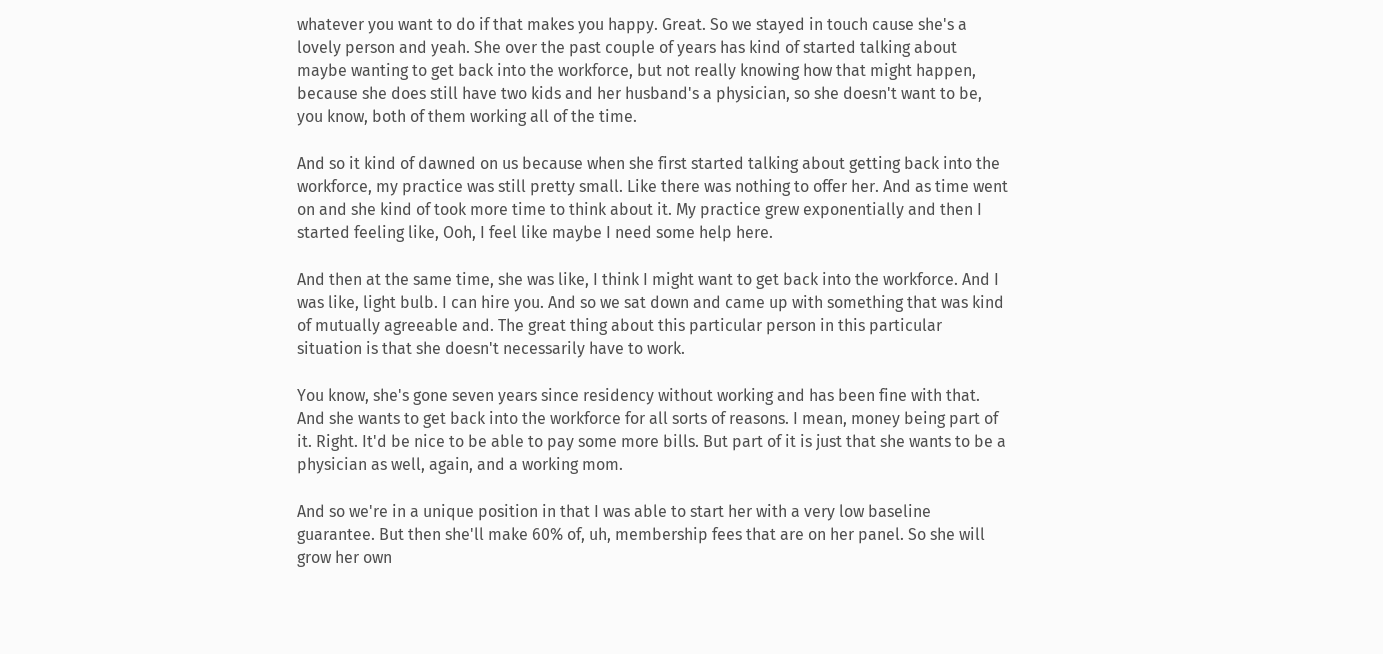whatever you want to do if that makes you happy. Great. So we stayed in touch cause she's a lovely person and yeah. She over the past couple of years has kind of started talking about maybe wanting to get back into the workforce, but not really knowing how that might happen, because she does still have two kids and her husband's a physician, so she doesn't want to be, you know, both of them working all of the time.

And so it kind of dawned on us because when she first started talking about getting back into the workforce, my practice was still pretty small. Like there was nothing to offer her. And as time went on and she kind of took more time to think about it. My practice grew exponentially and then I started feeling like, Ooh, I feel like maybe I need some help here.

And then at the same time, she was like, I think I might want to get back into the workforce. And I was like, light bulb. I can hire you. And so we sat down and came up with something that was kind of mutually agreeable and. The great thing about this particular person in this particular situation is that she doesn't necessarily have to work.

You know, she's gone seven years since residency without working and has been fine with that. And she wants to get back into the workforce for all sorts of reasons. I mean, money being part of it. Right. It'd be nice to be able to pay some more bills. But part of it is just that she wants to be a physician as well, again, and a working mom.

And so we're in a unique position in that I was able to start her with a very low baseline guarantee. But then she'll make 60% of, uh, membership fees that are on her panel. So she will grow her own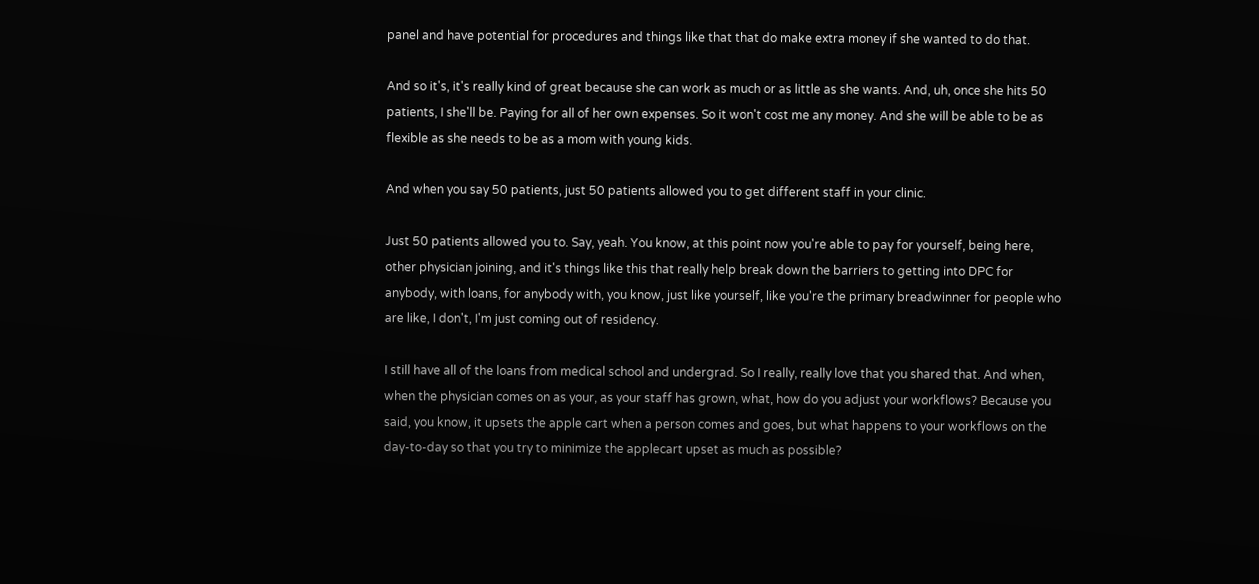panel and have potential for procedures and things like that that do make extra money if she wanted to do that.

And so it's, it's really kind of great because she can work as much or as little as she wants. And, uh, once she hits 50 patients, I she'll be. Paying for all of her own expenses. So it won't cost me any money. And she will be able to be as flexible as she needs to be as a mom with young kids.

And when you say 50 patients, just 50 patients allowed you to get different staff in your clinic.

Just 50 patients allowed you to. Say, yeah. You know, at this point now you're able to pay for yourself, being here, other physician joining, and it's things like this that really help break down the barriers to getting into DPC for anybody, with loans, for anybody with, you know, just like yourself, like you're the primary breadwinner for people who are like, I don't, I'm just coming out of residency.

I still have all of the loans from medical school and undergrad. So I really, really love that you shared that. And when, when the physician comes on as your, as your staff has grown, what, how do you adjust your workflows? Because you said, you know, it upsets the apple cart when a person comes and goes, but what happens to your workflows on the day-to-day so that you try to minimize the applecart upset as much as possible?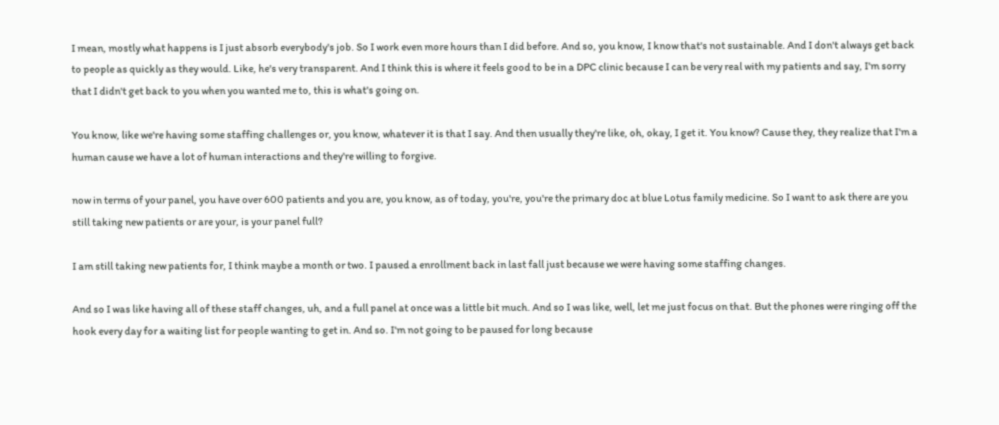I mean, mostly what happens is I just absorb everybody's job. So I work even more hours than I did before. And so, you know, I know that's not sustainable. And I don't always get back to people as quickly as they would. Like, he's very transparent. And I think this is where it feels good to be in a DPC clinic because I can be very real with my patients and say, I'm sorry that I didn't get back to you when you wanted me to, this is what's going on.

You know, like we're having some staffing challenges or, you know, whatever it is that I say. And then usually they're like, oh, okay, I get it. You know? Cause they, they realize that I'm a human cause we have a lot of human interactions and they're willing to forgive.

now in terms of your panel, you have over 600 patients and you are, you know, as of today, you're, you're the primary doc at blue Lotus family medicine. So I want to ask there are you still taking new patients or are your, is your panel full?

I am still taking new patients for, I think maybe a month or two. I paused a enrollment back in last fall just because we were having some staffing changes.

And so I was like having all of these staff changes, uh, and a full panel at once was a little bit much. And so I was like, well, let me just focus on that. But the phones were ringing off the hook every day for a waiting list for people wanting to get in. And so. I'm not going to be paused for long because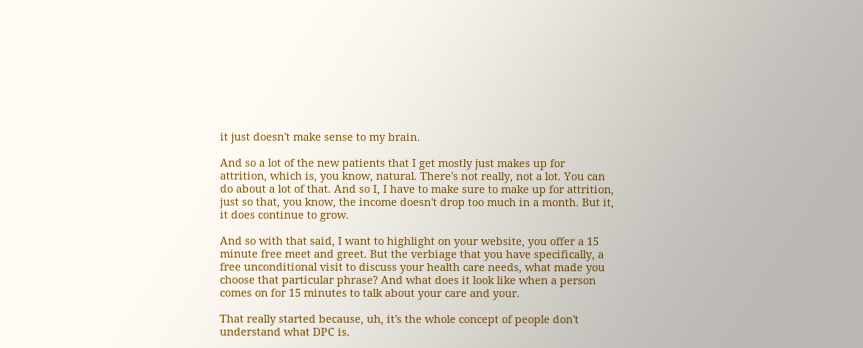it just doesn't make sense to my brain.

And so a lot of the new patients that I get mostly just makes up for attrition, which is, you know, natural. There's not really, not a lot. You can do about a lot of that. And so I, I have to make sure to make up for attrition, just so that, you know, the income doesn't drop too much in a month. But it, it does continue to grow.

And so with that said, I want to highlight on your website, you offer a 15 minute free meet and greet. But the verbiage that you have specifically, a free unconditional visit to discuss your health care needs, what made you choose that particular phrase? And what does it look like when a person comes on for 15 minutes to talk about your care and your.

That really started because, uh, it's the whole concept of people don't understand what DPC is.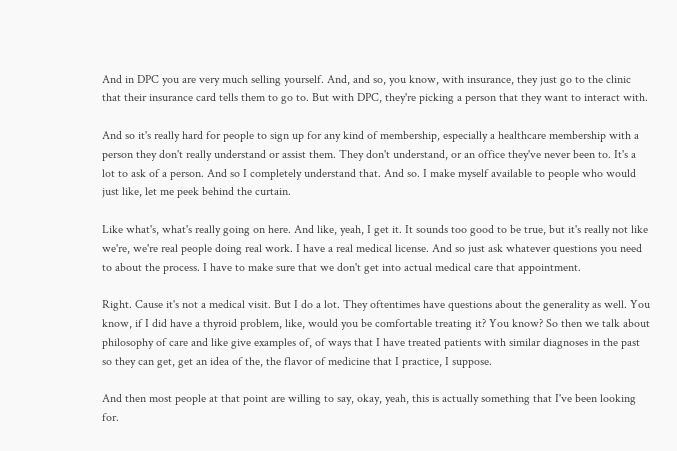And in DPC you are very much selling yourself. And, and so, you know, with insurance, they just go to the clinic that their insurance card tells them to go to. But with DPC, they're picking a person that they want to interact with.

And so it's really hard for people to sign up for any kind of membership, especially a healthcare membership with a person they don't really understand or assist them. They don't understand, or an office they've never been to. It's a lot to ask of a person. And so I completely understand that. And so. I make myself available to people who would just like, let me peek behind the curtain.

Like what's, what's really going on here. And like, yeah, I get it. It sounds too good to be true, but it's really not like we're, we're real people doing real work. I have a real medical license. And so just ask whatever questions you need to about the process. I have to make sure that we don't get into actual medical care that appointment.

Right. Cause it's not a medical visit. But I do a lot. They oftentimes have questions about the generality as well. You know, if I did have a thyroid problem, like, would you be comfortable treating it? You know? So then we talk about philosophy of care and like give examples of, of ways that I have treated patients with similar diagnoses in the past so they can get, get an idea of the, the flavor of medicine that I practice, I suppose.

And then most people at that point are willing to say, okay, yeah, this is actually something that I've been looking for.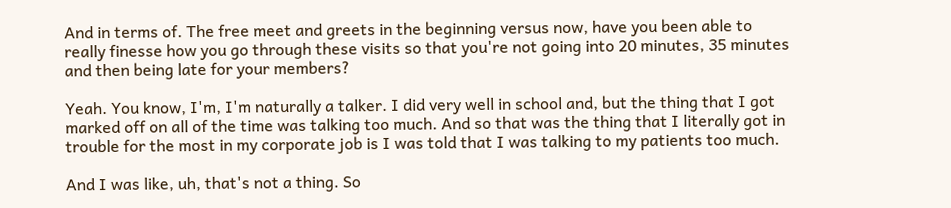And in terms of. The free meet and greets in the beginning versus now, have you been able to really finesse how you go through these visits so that you're not going into 20 minutes, 35 minutes and then being late for your members?

Yeah. You know, I'm, I'm naturally a talker. I did very well in school and, but the thing that I got marked off on all of the time was talking too much. And so that was the thing that I literally got in trouble for the most in my corporate job is I was told that I was talking to my patients too much.

And I was like, uh, that's not a thing. So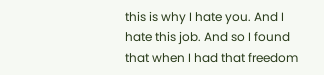this is why I hate you. And I hate this job. And so I found that when I had that freedom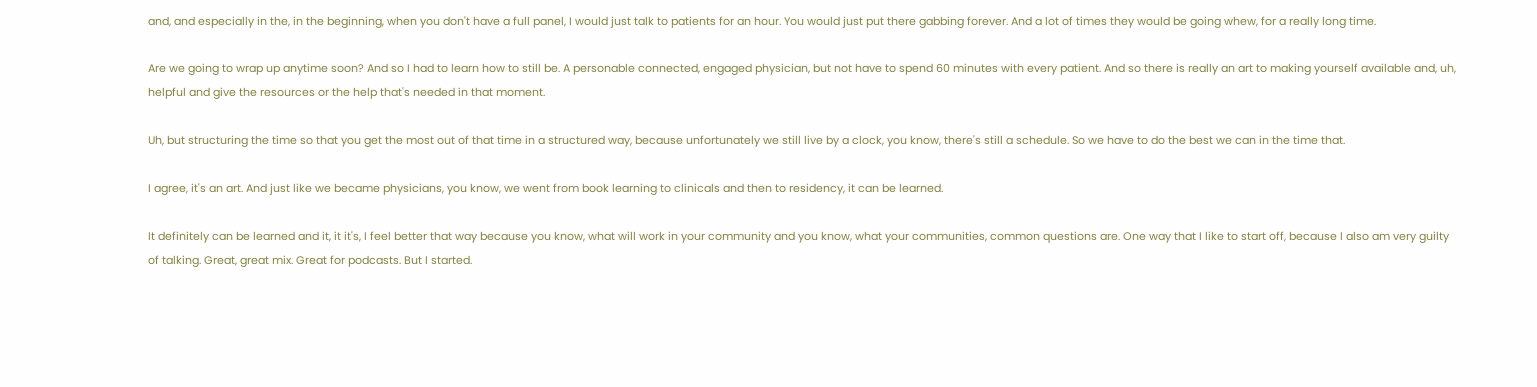and, and especially in the, in the beginning, when you don't have a full panel, I would just talk to patients for an hour. You would just put there gabbing forever. And a lot of times they would be going whew, for a really long time.

Are we going to wrap up anytime soon? And so I had to learn how to still be. A personable connected, engaged physician, but not have to spend 60 minutes with every patient. And so there is really an art to making yourself available and, uh, helpful and give the resources or the help that's needed in that moment.

Uh, but structuring the time so that you get the most out of that time in a structured way, because unfortunately we still live by a clock, you know, there's still a schedule. So we have to do the best we can in the time that.

I agree, it's an art. And just like we became physicians, you know, we went from book learning to clinicals and then to residency, it can be learned.

It definitely can be learned and it, it it's, I feel better that way because you know, what will work in your community and you know, what your communities, common questions are. One way that I like to start off, because I also am very guilty of talking. Great, great mix. Great for podcasts. But I started.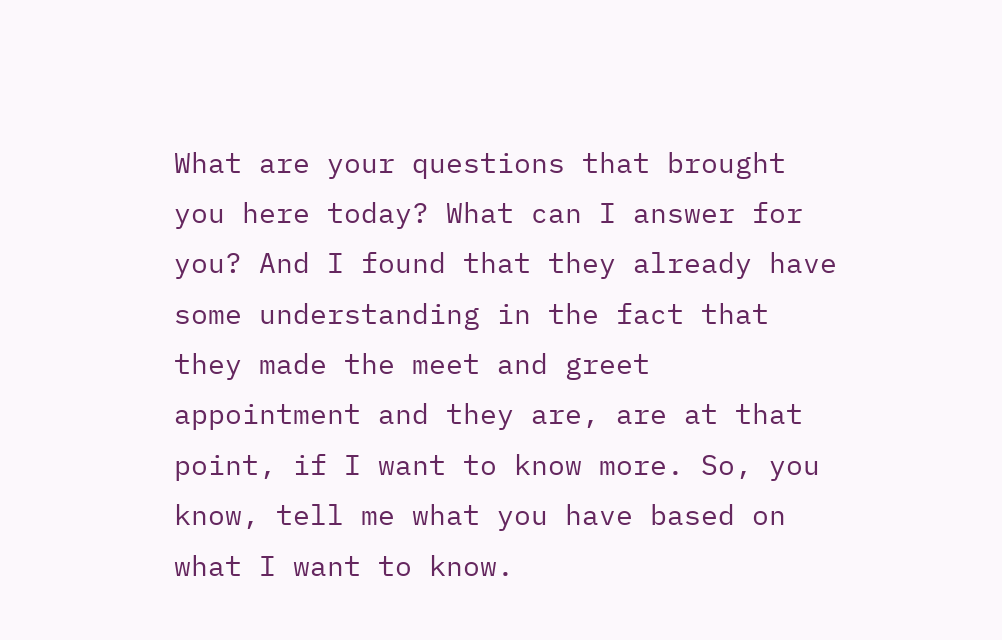What are your questions that brought you here today? What can I answer for you? And I found that they already have some understanding in the fact that they made the meet and greet appointment and they are, are at that point, if I want to know more. So, you know, tell me what you have based on what I want to know.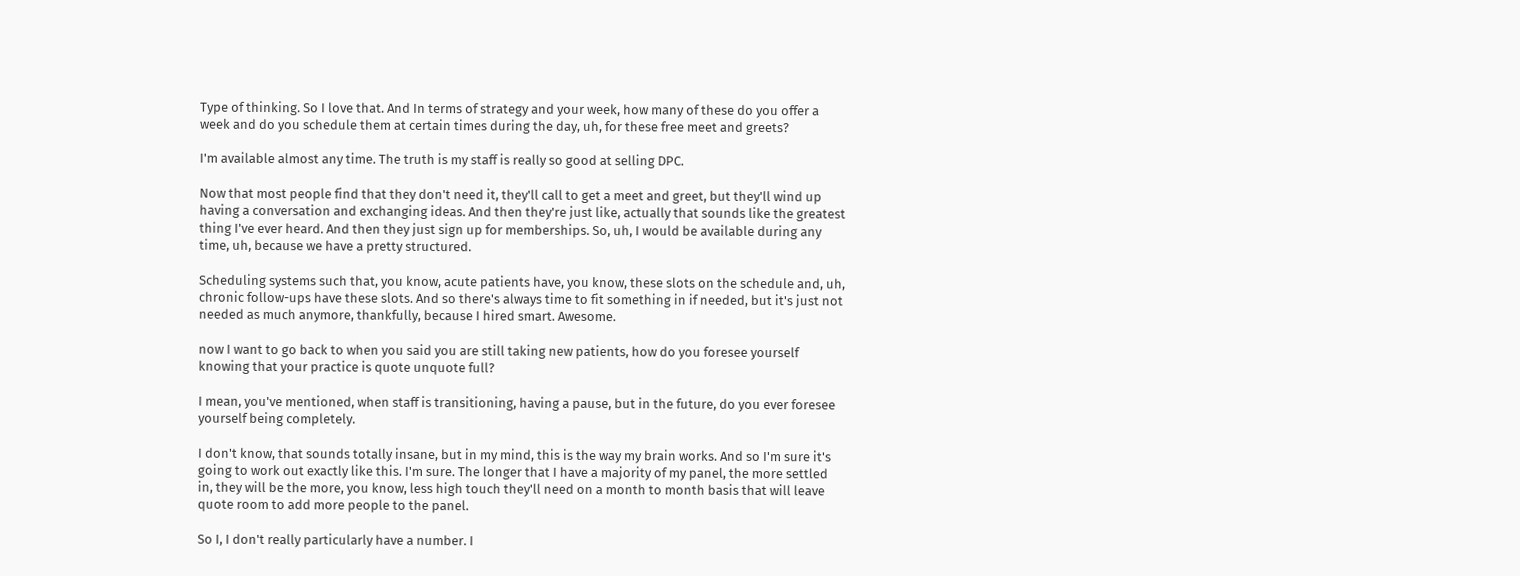Type of thinking. So I love that. And In terms of strategy and your week, how many of these do you offer a week and do you schedule them at certain times during the day, uh, for these free meet and greets?

I'm available almost any time. The truth is my staff is really so good at selling DPC.

Now that most people find that they don't need it, they'll call to get a meet and greet, but they'll wind up having a conversation and exchanging ideas. And then they're just like, actually that sounds like the greatest thing I've ever heard. And then they just sign up for memberships. So, uh, I would be available during any time, uh, because we have a pretty structured.

Scheduling systems such that, you know, acute patients have, you know, these slots on the schedule and, uh, chronic follow-ups have these slots. And so there's always time to fit something in if needed, but it's just not needed as much anymore, thankfully, because I hired smart. Awesome.

now I want to go back to when you said you are still taking new patients, how do you foresee yourself knowing that your practice is quote unquote full?

I mean, you've mentioned, when staff is transitioning, having a pause, but in the future, do you ever foresee yourself being completely.

I don't know, that sounds totally insane, but in my mind, this is the way my brain works. And so I'm sure it's going to work out exactly like this. I'm sure. The longer that I have a majority of my panel, the more settled in, they will be the more, you know, less high touch they'll need on a month to month basis that will leave quote room to add more people to the panel.

So I, I don't really particularly have a number. I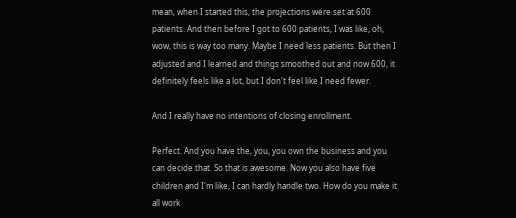mean, when I started this, the projections were set at 600 patients. And then before I got to 600 patients, I was like, oh, wow, this is way too many. Maybe I need less patients. But then I adjusted and I learned and things smoothed out and now 600, it definitely feels like a lot, but I don't feel like I need fewer.

And I really have no intentions of closing enrollment.

Perfect. And you have the, you, you own the business and you can decide that. So that is awesome. Now you also have five children and I'm like, I can hardly handle two. How do you make it all work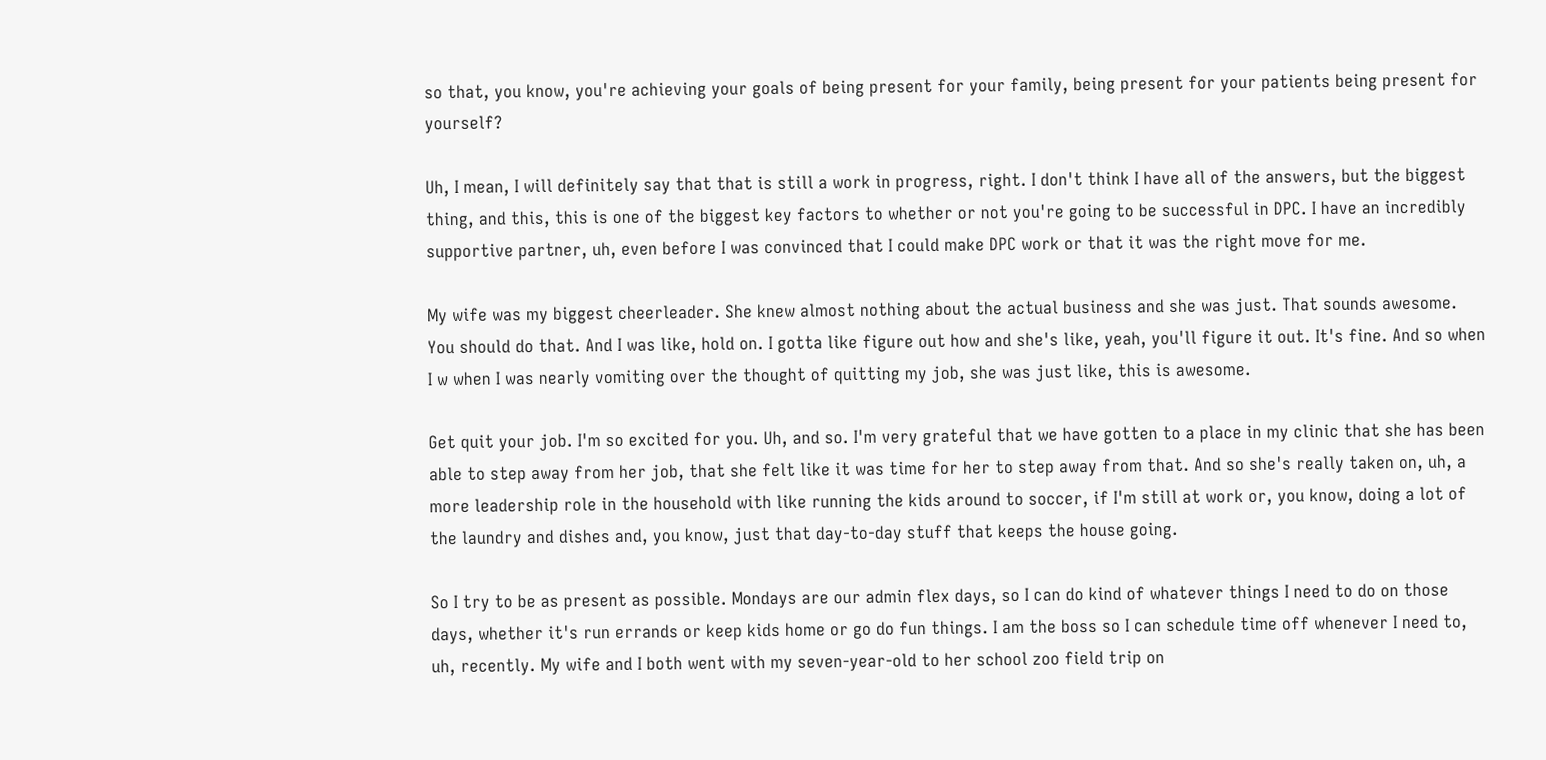so that, you know, you're achieving your goals of being present for your family, being present for your patients being present for yourself?

Uh, I mean, I will definitely say that that is still a work in progress, right. I don't think I have all of the answers, but the biggest thing, and this, this is one of the biggest key factors to whether or not you're going to be successful in DPC. I have an incredibly supportive partner, uh, even before I was convinced that I could make DPC work or that it was the right move for me.

My wife was my biggest cheerleader. She knew almost nothing about the actual business and she was just. That sounds awesome. You should do that. And I was like, hold on. I gotta like figure out how and she's like, yeah, you'll figure it out. It's fine. And so when I w when I was nearly vomiting over the thought of quitting my job, she was just like, this is awesome.

Get quit your job. I'm so excited for you. Uh, and so. I'm very grateful that we have gotten to a place in my clinic that she has been able to step away from her job, that she felt like it was time for her to step away from that. And so she's really taken on, uh, a more leadership role in the household with like running the kids around to soccer, if I'm still at work or, you know, doing a lot of the laundry and dishes and, you know, just that day-to-day stuff that keeps the house going.

So I try to be as present as possible. Mondays are our admin flex days, so I can do kind of whatever things I need to do on those days, whether it's run errands or keep kids home or go do fun things. I am the boss so I can schedule time off whenever I need to, uh, recently. My wife and I both went with my seven-year-old to her school zoo field trip on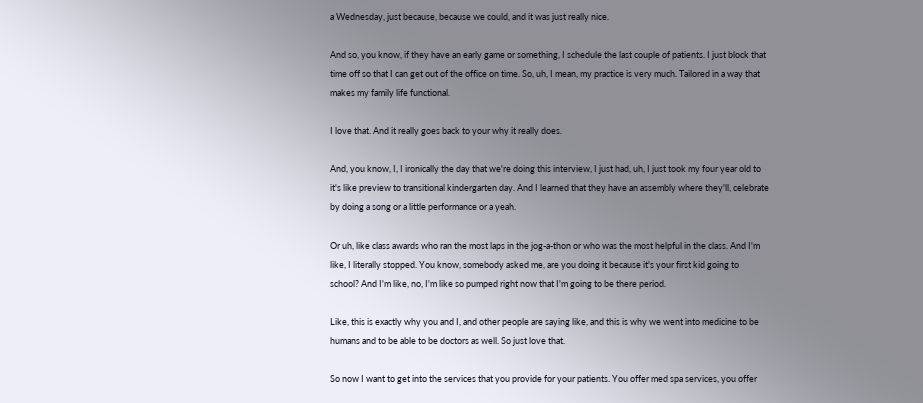a Wednesday, just because, because we could, and it was just really nice.

And so, you know, if they have an early game or something, I schedule the last couple of patients. I just block that time off so that I can get out of the office on time. So, uh, I mean, my practice is very much. Tailored in a way that makes my family life functional.

I love that. And it really goes back to your why it really does.

And, you know, I, I ironically the day that we're doing this interview, I just had, uh, I just took my four year old to it's like preview to transitional kindergarten day. And I learned that they have an assembly where they'll, celebrate by doing a song or a little performance or a yeah.

Or uh, like class awards who ran the most laps in the jog-a-thon or who was the most helpful in the class. And I'm like, I literally stopped. You know, somebody asked me, are you doing it because it's your first kid going to school? And I'm like, no, I'm like so pumped right now that I'm going to be there period.

Like, this is exactly why you and I, and other people are saying like, and this is why we went into medicine to be humans and to be able to be doctors as well. So just love that.

So now I want to get into the services that you provide for your patients. You offer med spa services, you offer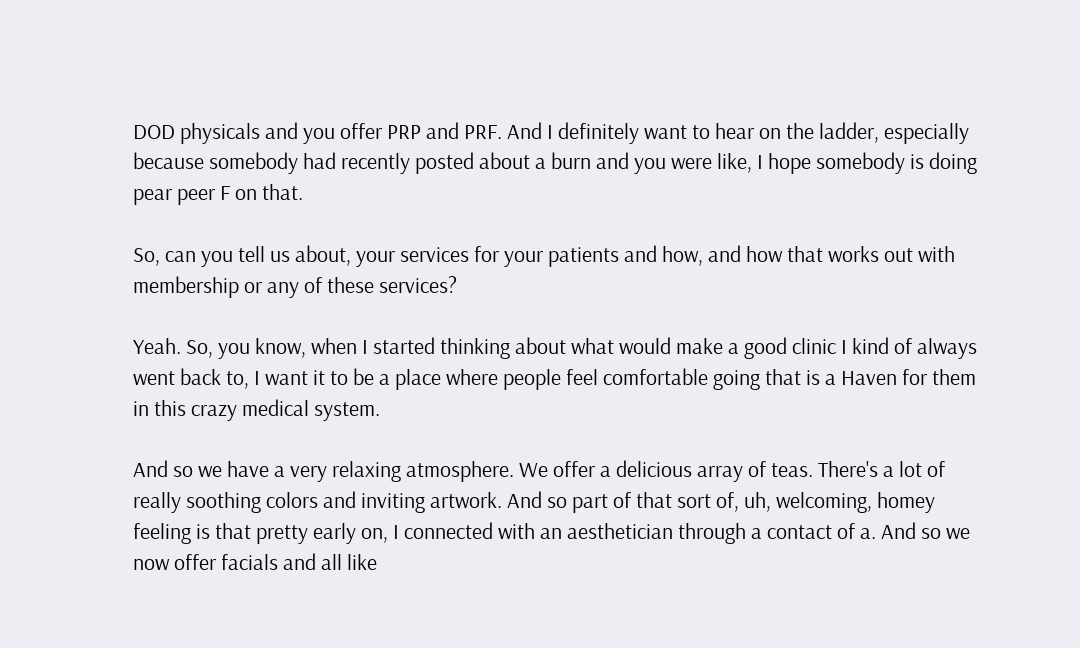DOD physicals and you offer PRP and PRF. And I definitely want to hear on the ladder, especially because somebody had recently posted about a burn and you were like, I hope somebody is doing pear peer F on that.

So, can you tell us about, your services for your patients and how, and how that works out with membership or any of these services?

Yeah. So, you know, when I started thinking about what would make a good clinic I kind of always went back to, I want it to be a place where people feel comfortable going that is a Haven for them in this crazy medical system.

And so we have a very relaxing atmosphere. We offer a delicious array of teas. There's a lot of really soothing colors and inviting artwork. And so part of that sort of, uh, welcoming, homey feeling is that pretty early on, I connected with an aesthetician through a contact of a. And so we now offer facials and all like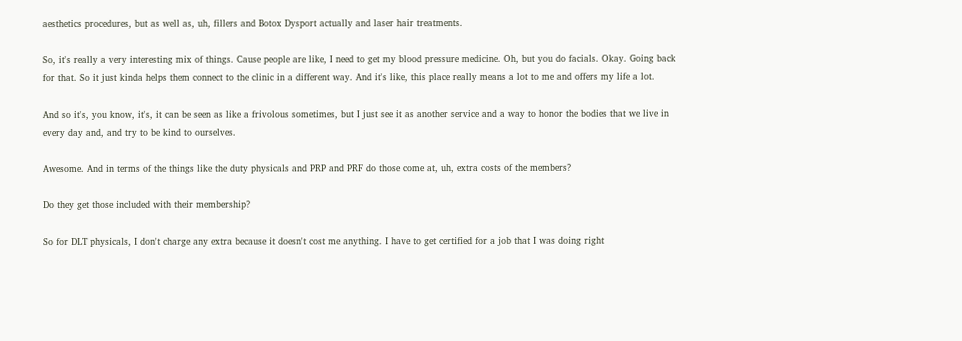aesthetics procedures, but as well as, uh, fillers and Botox Dysport actually and laser hair treatments.

So, it's really a very interesting mix of things. Cause people are like, I need to get my blood pressure medicine. Oh, but you do facials. Okay. Going back for that. So it just kinda helps them connect to the clinic in a different way. And it's like, this place really means a lot to me and offers my life a lot.

And so it's, you know, it's, it can be seen as like a frivolous sometimes, but I just see it as another service and a way to honor the bodies that we live in every day and, and try to be kind to ourselves.

Awesome. And in terms of the things like the duty physicals and PRP and PRF do those come at, uh, extra costs of the members?

Do they get those included with their membership?

So for DLT physicals, I don't charge any extra because it doesn't cost me anything. I have to get certified for a job that I was doing right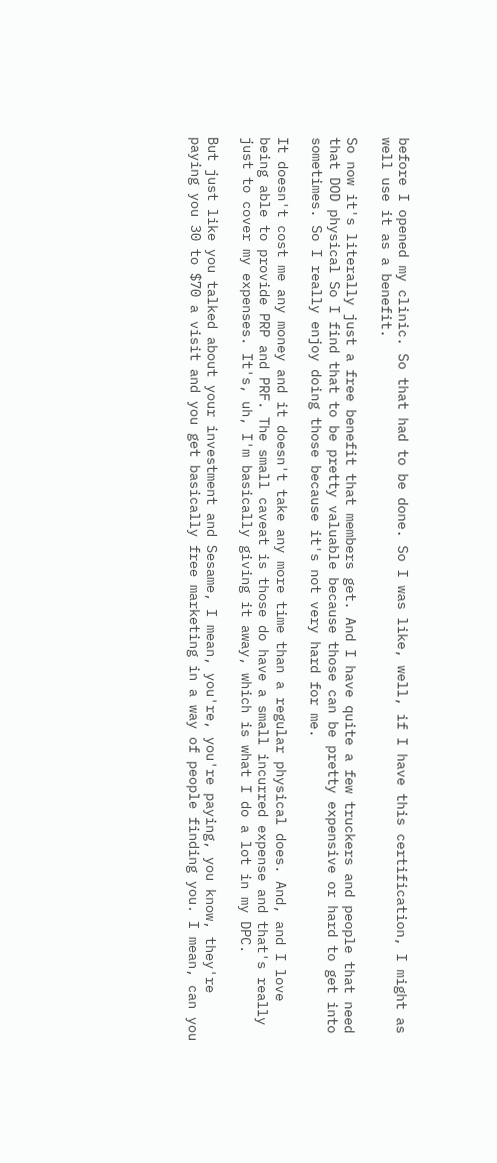before I opened my clinic. So that had to be done. So I was like, well, if I have this certification, I might as well use it as a benefit.

So now it's literally just a free benefit that members get. And I have quite a few truckers and people that need that DOD physical So I find that to be pretty valuable because those can be pretty expensive or hard to get into sometimes. So I really enjoy doing those because it's not very hard for me.

It doesn't cost me any money and it doesn't take any more time than a regular physical does. And, and I love being able to provide PRP and PRF. The small caveat is those do have a small incurred expense and that's really just to cover my expenses. It's, uh, I'm basically giving it away, which is what I do a lot in my DPC.

But just like you talked about your investment and Sesame, I mean, you're, you're paying, you know, they're paying you 30 to $70 a visit and you get basically free marketing in a way of people finding you. I mean, can you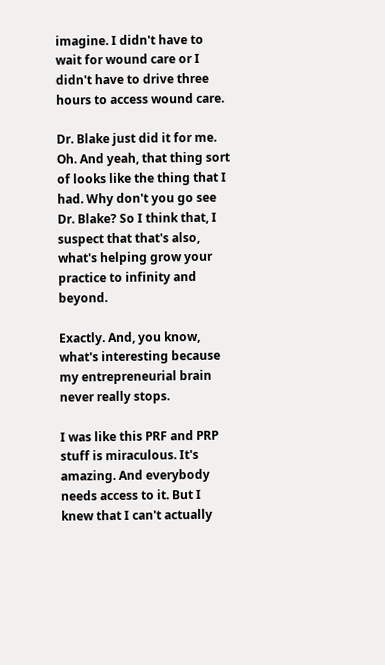imagine. I didn't have to wait for wound care or I didn't have to drive three hours to access wound care.

Dr. Blake just did it for me. Oh. And yeah, that thing sort of looks like the thing that I had. Why don't you go see Dr. Blake? So I think that, I suspect that that's also, what's helping grow your practice to infinity and beyond.

Exactly. And, you know, what's interesting because my entrepreneurial brain never really stops.

I was like this PRF and PRP stuff is miraculous. It's amazing. And everybody needs access to it. But I knew that I can't actually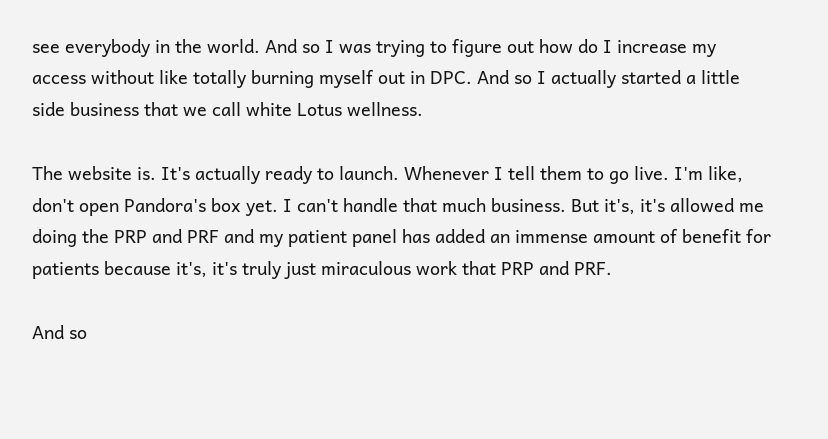see everybody in the world. And so I was trying to figure out how do I increase my access without like totally burning myself out in DPC. And so I actually started a little side business that we call white Lotus wellness.

The website is. It's actually ready to launch. Whenever I tell them to go live. I'm like, don't open Pandora's box yet. I can't handle that much business. But it's, it's allowed me doing the PRP and PRF and my patient panel has added an immense amount of benefit for patients because it's, it's truly just miraculous work that PRP and PRF.

And so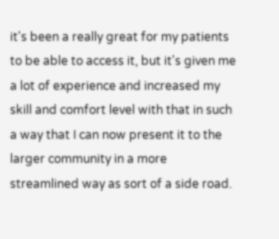it's been a really great for my patients to be able to access it, but it's given me a lot of experience and increased my skill and comfort level with that in such a way that I can now present it to the larger community in a more streamlined way as sort of a side road.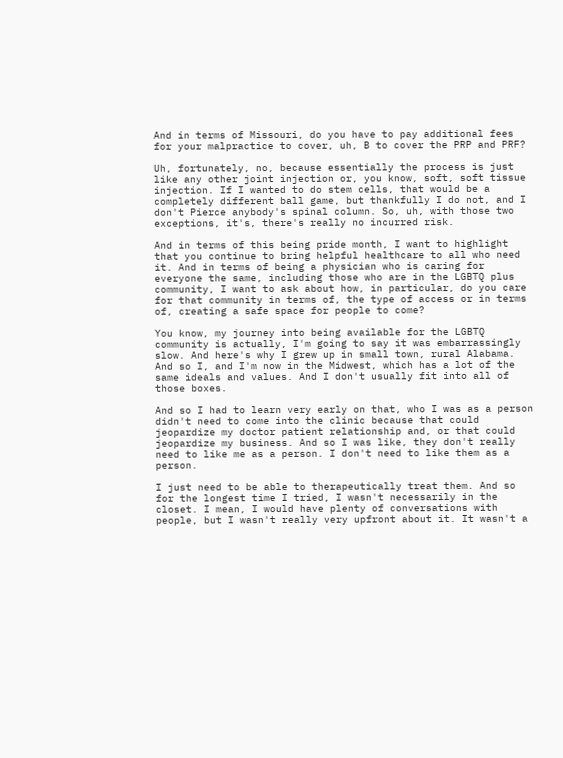And in terms of Missouri, do you have to pay additional fees for your malpractice to cover, uh, B to cover the PRP and PRF?

Uh, fortunately, no, because essentially the process is just like any other joint injection or, you know, soft, soft tissue injection. If I wanted to do stem cells, that would be a completely different ball game, but thankfully I do not, and I don't Pierce anybody's spinal column. So, uh, with those two exceptions, it's, there's really no incurred risk.

And in terms of this being pride month, I want to highlight that you continue to bring helpful healthcare to all who need it. And in terms of being a physician who is caring for everyone the same, including those who are in the LGBTQ plus community, I want to ask about how, in particular, do you care for that community in terms of, the type of access or in terms of, creating a safe space for people to come?

You know, my journey into being available for the LGBTQ community is actually, I'm going to say it was embarrassingly slow. And here's why I grew up in small town, rural Alabama. And so I, and I'm now in the Midwest, which has a lot of the same ideals and values. And I don't usually fit into all of those boxes.

And so I had to learn very early on that, who I was as a person didn't need to come into the clinic because that could jeopardize my doctor patient relationship and, or that could jeopardize my business. And so I was like, they don't really need to like me as a person. I don't need to like them as a person.

I just need to be able to therapeutically treat them. And so for the longest time I tried, I wasn't necessarily in the closet. I mean, I would have plenty of conversations with people, but I wasn't really very upfront about it. It wasn't a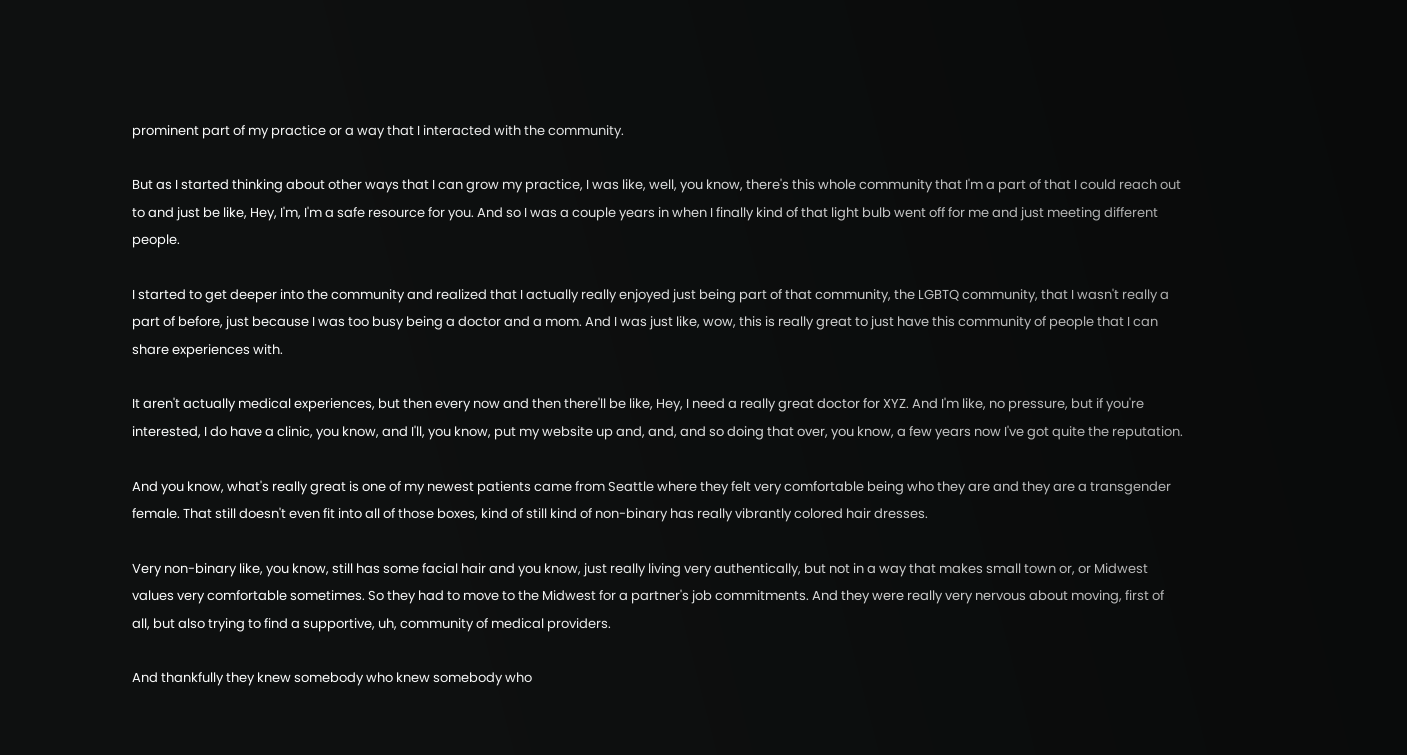prominent part of my practice or a way that I interacted with the community.

But as I started thinking about other ways that I can grow my practice, I was like, well, you know, there's this whole community that I'm a part of that I could reach out to and just be like, Hey, I'm, I'm a safe resource for you. And so I was a couple years in when I finally kind of that light bulb went off for me and just meeting different people.

I started to get deeper into the community and realized that I actually really enjoyed just being part of that community, the LGBTQ community, that I wasn't really a part of before, just because I was too busy being a doctor and a mom. And I was just like, wow, this is really great to just have this community of people that I can share experiences with.

It aren't actually medical experiences, but then every now and then there'll be like, Hey, I need a really great doctor for XYZ. And I'm like, no pressure, but if you're interested, I do have a clinic, you know, and I'll, you know, put my website up and, and, and so doing that over, you know, a few years now I've got quite the reputation.

And you know, what's really great is one of my newest patients came from Seattle where they felt very comfortable being who they are and they are a transgender female. That still doesn't even fit into all of those boxes, kind of still kind of non-binary has really vibrantly colored hair dresses.

Very non-binary like, you know, still has some facial hair and you know, just really living very authentically, but not in a way that makes small town or, or Midwest values very comfortable sometimes. So they had to move to the Midwest for a partner's job commitments. And they were really very nervous about moving, first of all, but also trying to find a supportive, uh, community of medical providers.

And thankfully they knew somebody who knew somebody who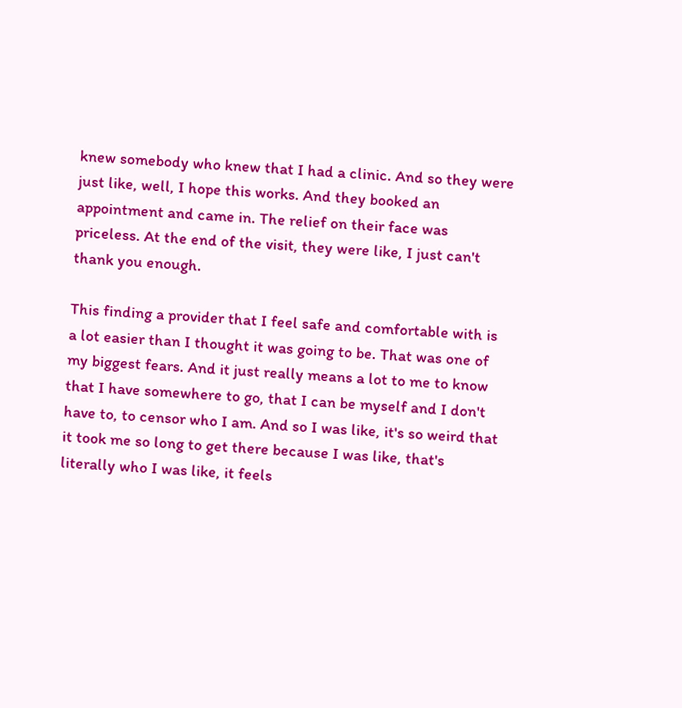knew somebody who knew that I had a clinic. And so they were just like, well, I hope this works. And they booked an appointment and came in. The relief on their face was priceless. At the end of the visit, they were like, I just can't thank you enough.

This finding a provider that I feel safe and comfortable with is a lot easier than I thought it was going to be. That was one of my biggest fears. And it just really means a lot to me to know that I have somewhere to go, that I can be myself and I don't have to, to censor who I am. And so I was like, it's so weird that it took me so long to get there because I was like, that's literally who I was like, it feels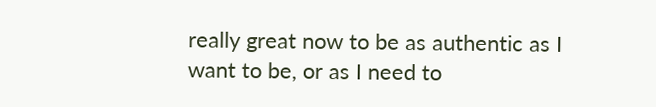really great now to be as authentic as I want to be, or as I need to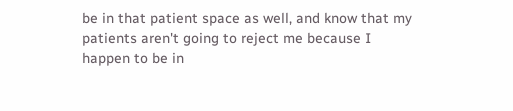be in that patient space as well, and know that my patients aren't going to reject me because I happen to be in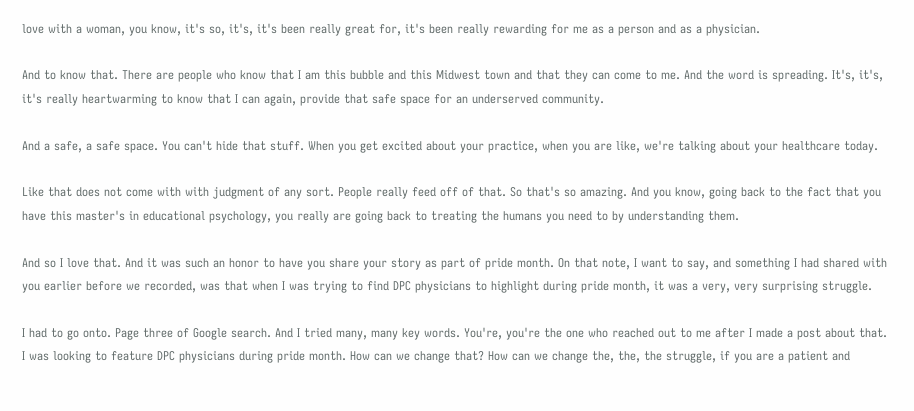love with a woman, you know, it's so, it's, it's been really great for, it's been really rewarding for me as a person and as a physician.

And to know that. There are people who know that I am this bubble and this Midwest town and that they can come to me. And the word is spreading. It's, it's, it's really heartwarming to know that I can again, provide that safe space for an underserved community.

And a safe, a safe space. You can't hide that stuff. When you get excited about your practice, when you are like, we're talking about your healthcare today.

Like that does not come with with judgment of any sort. People really feed off of that. So that's so amazing. And you know, going back to the fact that you have this master's in educational psychology, you really are going back to treating the humans you need to by understanding them.

And so I love that. And it was such an honor to have you share your story as part of pride month. On that note, I want to say, and something I had shared with you earlier before we recorded, was that when I was trying to find DPC physicians to highlight during pride month, it was a very, very surprising struggle.

I had to go onto. Page three of Google search. And I tried many, many key words. You're, you're the one who reached out to me after I made a post about that. I was looking to feature DPC physicians during pride month. How can we change that? How can we change the, the, the struggle, if you are a patient and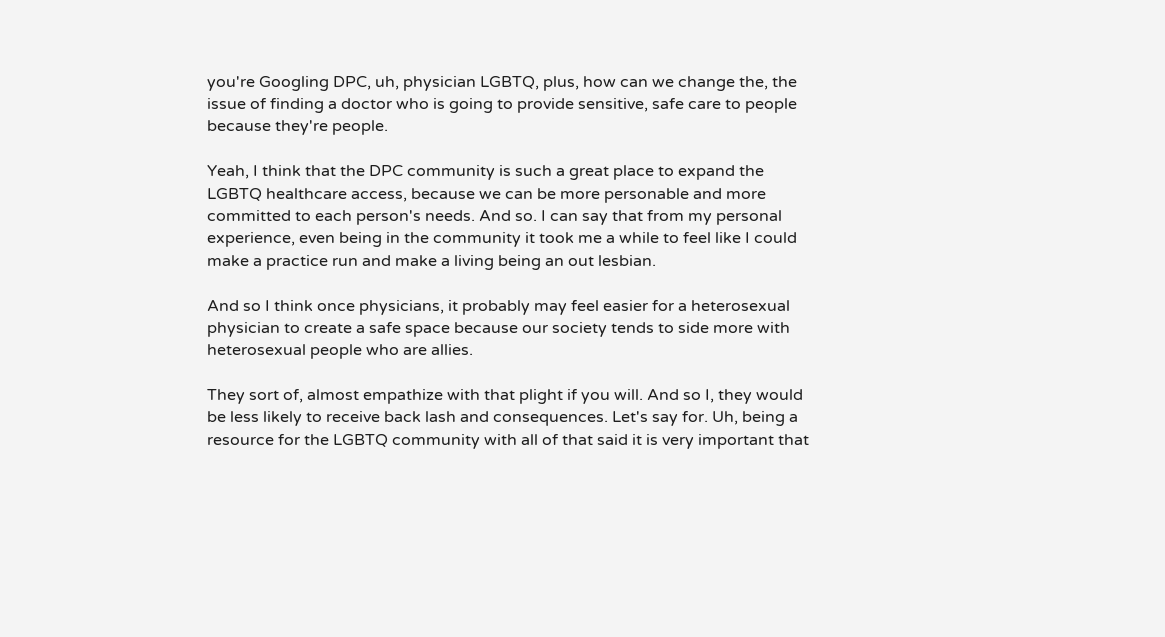you're Googling DPC, uh, physician LGBTQ, plus, how can we change the, the issue of finding a doctor who is going to provide sensitive, safe care to people because they're people.

Yeah, I think that the DPC community is such a great place to expand the LGBTQ healthcare access, because we can be more personable and more committed to each person's needs. And so. I can say that from my personal experience, even being in the community it took me a while to feel like I could make a practice run and make a living being an out lesbian.

And so I think once physicians, it probably may feel easier for a heterosexual physician to create a safe space because our society tends to side more with heterosexual people who are allies.

They sort of, almost empathize with that plight if you will. And so I, they would be less likely to receive back lash and consequences. Let's say for. Uh, being a resource for the LGBTQ community with all of that said it is very important that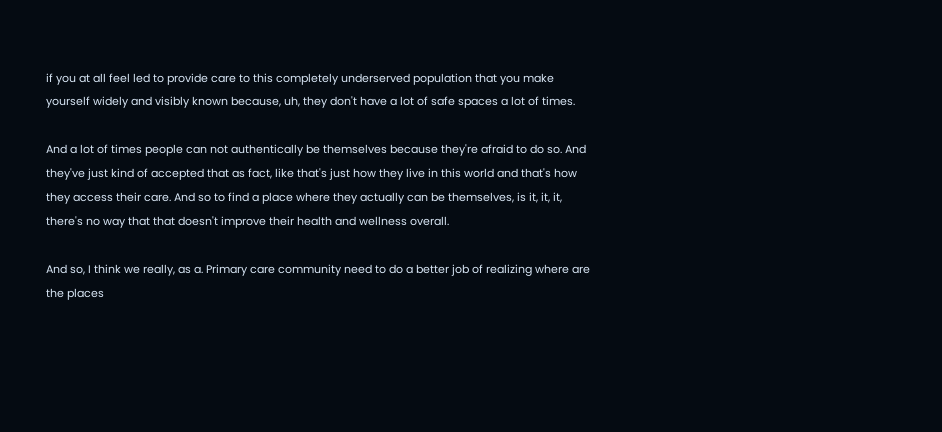if you at all feel led to provide care to this completely underserved population that you make yourself widely and visibly known because, uh, they don't have a lot of safe spaces a lot of times.

And a lot of times people can not authentically be themselves because they're afraid to do so. And they've just kind of accepted that as fact, like that's just how they live in this world and that's how they access their care. And so to find a place where they actually can be themselves, is it, it, it, there's no way that that doesn't improve their health and wellness overall.

And so, I think we really, as a. Primary care community need to do a better job of realizing where are the places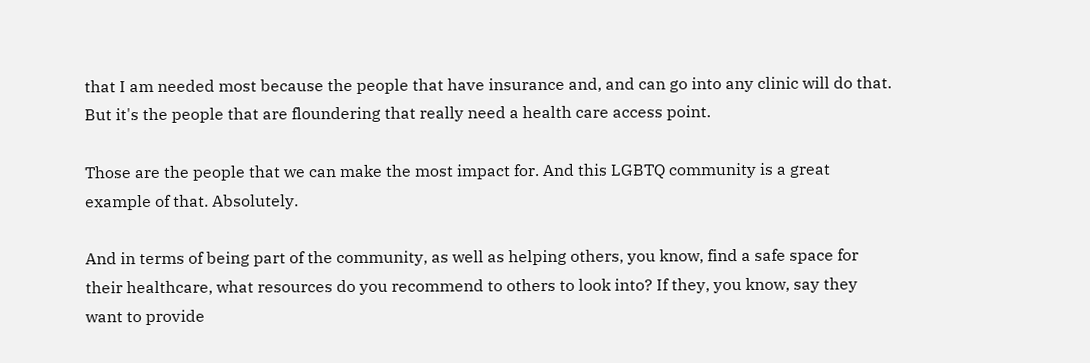that I am needed most because the people that have insurance and, and can go into any clinic will do that. But it's the people that are floundering that really need a health care access point.

Those are the people that we can make the most impact for. And this LGBTQ community is a great example of that. Absolutely.

And in terms of being part of the community, as well as helping others, you know, find a safe space for their healthcare, what resources do you recommend to others to look into? If they, you know, say they want to provide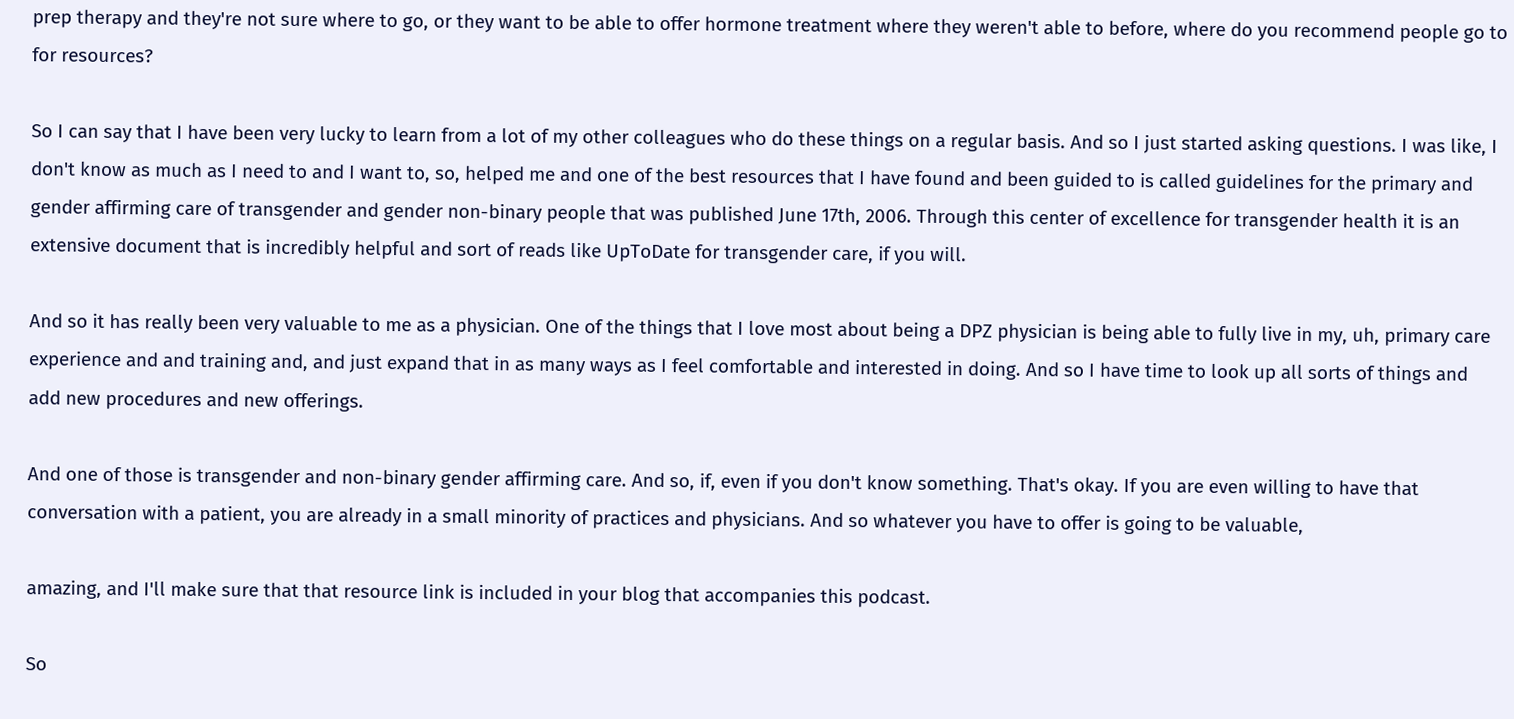prep therapy and they're not sure where to go, or they want to be able to offer hormone treatment where they weren't able to before, where do you recommend people go to for resources?

So I can say that I have been very lucky to learn from a lot of my other colleagues who do these things on a regular basis. And so I just started asking questions. I was like, I don't know as much as I need to and I want to, so, helped me and one of the best resources that I have found and been guided to is called guidelines for the primary and gender affirming care of transgender and gender non-binary people that was published June 17th, 2006. Through this center of excellence for transgender health it is an extensive document that is incredibly helpful and sort of reads like UpToDate for transgender care, if you will.

And so it has really been very valuable to me as a physician. One of the things that I love most about being a DPZ physician is being able to fully live in my, uh, primary care experience and and training and, and just expand that in as many ways as I feel comfortable and interested in doing. And so I have time to look up all sorts of things and add new procedures and new offerings.

And one of those is transgender and non-binary gender affirming care. And so, if, even if you don't know something. That's okay. If you are even willing to have that conversation with a patient, you are already in a small minority of practices and physicians. And so whatever you have to offer is going to be valuable,

amazing, and I'll make sure that that resource link is included in your blog that accompanies this podcast.

So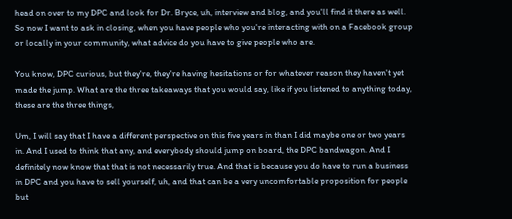head on over to my DPC and look for Dr. Bryce, uh, interview and blog, and you'll find it there as well. So now I want to ask in closing, when you have people who you're interacting with on a Facebook group or locally in your community, what advice do you have to give people who are.

You know, DPC curious, but they're, they're having hesitations or for whatever reason they haven't yet made the jump. What are the three takeaways that you would say, like if you listened to anything today, these are the three things,

Um, I will say that I have a different perspective on this five years in than I did maybe one or two years in. And I used to think that any, and everybody should jump on board, the DPC bandwagon. And I definitely now know that that is not necessarily true. And that is because you do have to run a business in DPC and you have to sell yourself, uh, and that can be a very uncomfortable proposition for people but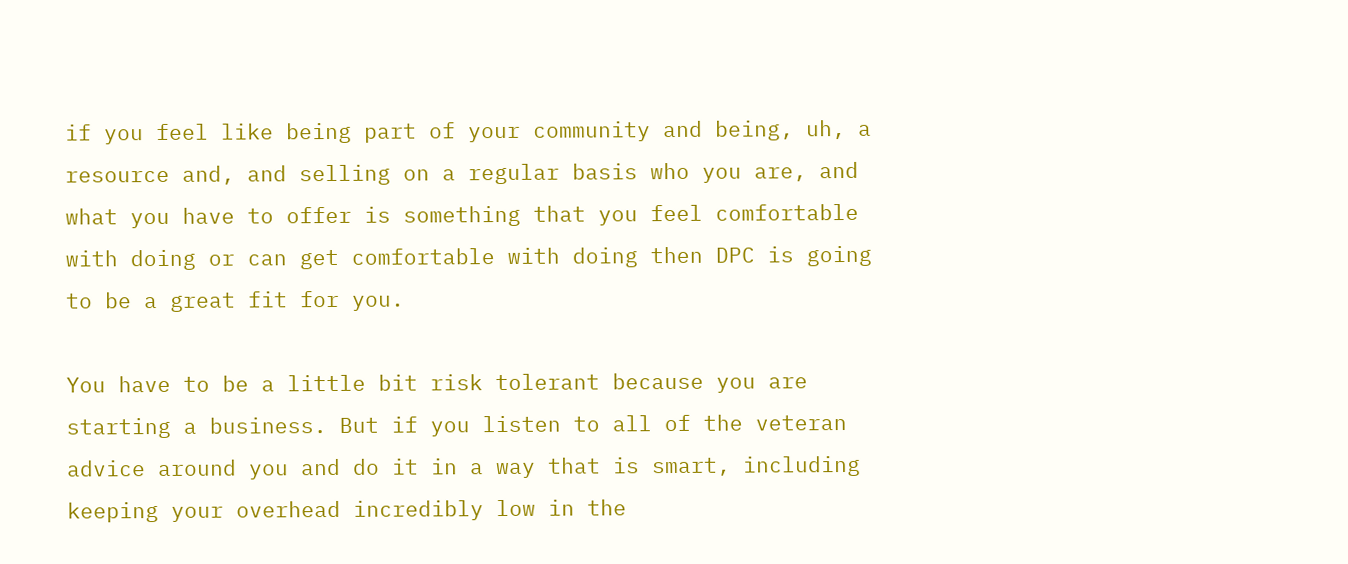if you feel like being part of your community and being, uh, a resource and, and selling on a regular basis who you are, and what you have to offer is something that you feel comfortable with doing or can get comfortable with doing then DPC is going to be a great fit for you.

You have to be a little bit risk tolerant because you are starting a business. But if you listen to all of the veteran advice around you and do it in a way that is smart, including keeping your overhead incredibly low in the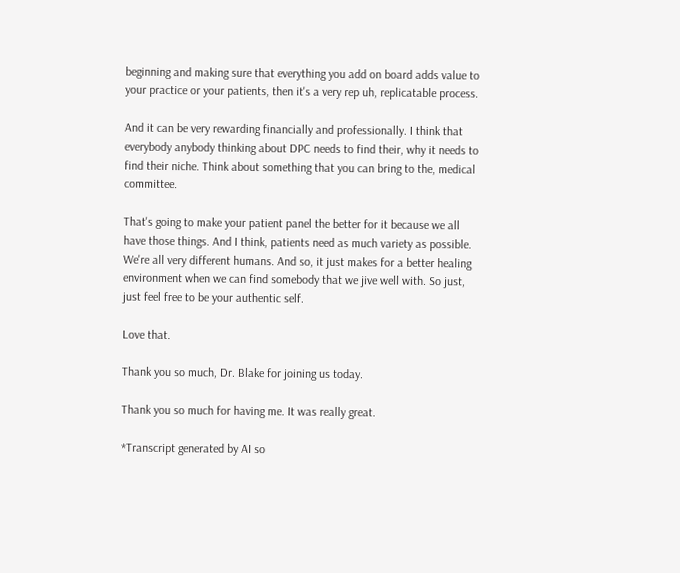beginning and making sure that everything you add on board adds value to your practice or your patients, then it's a very rep uh, replicatable process.

And it can be very rewarding financially and professionally. I think that everybody anybody thinking about DPC needs to find their, why it needs to find their niche. Think about something that you can bring to the, medical committee.

That's going to make your patient panel the better for it because we all have those things. And I think, patients need as much variety as possible. We're all very different humans. And so, it just makes for a better healing environment when we can find somebody that we jive well with. So just, just feel free to be your authentic self.

Love that.

Thank you so much, Dr. Blake for joining us today.

Thank you so much for having me. It was really great.

*Transcript generated by AI so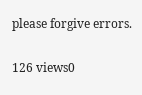please forgive errors.

126 views0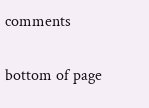comments


bottom of page